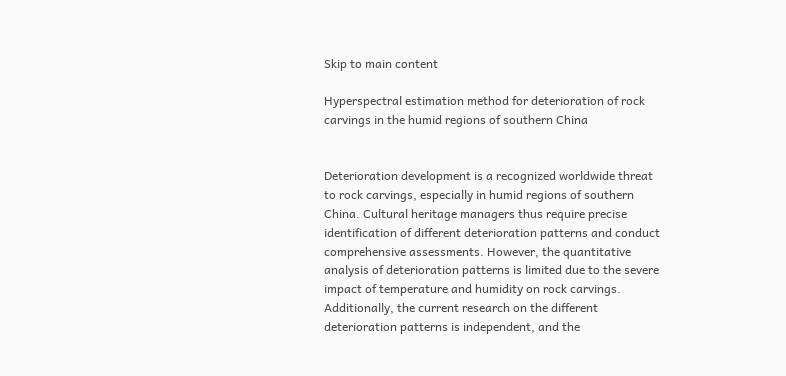Skip to main content

Hyperspectral estimation method for deterioration of rock carvings in the humid regions of southern China


Deterioration development is a recognized worldwide threat to rock carvings, especially in humid regions of southern China. Cultural heritage managers thus require precise identification of different deterioration patterns and conduct comprehensive assessments. However, the quantitative analysis of deterioration patterns is limited due to the severe impact of temperature and humidity on rock carvings. Additionally, the current research on the different deterioration patterns is independent, and the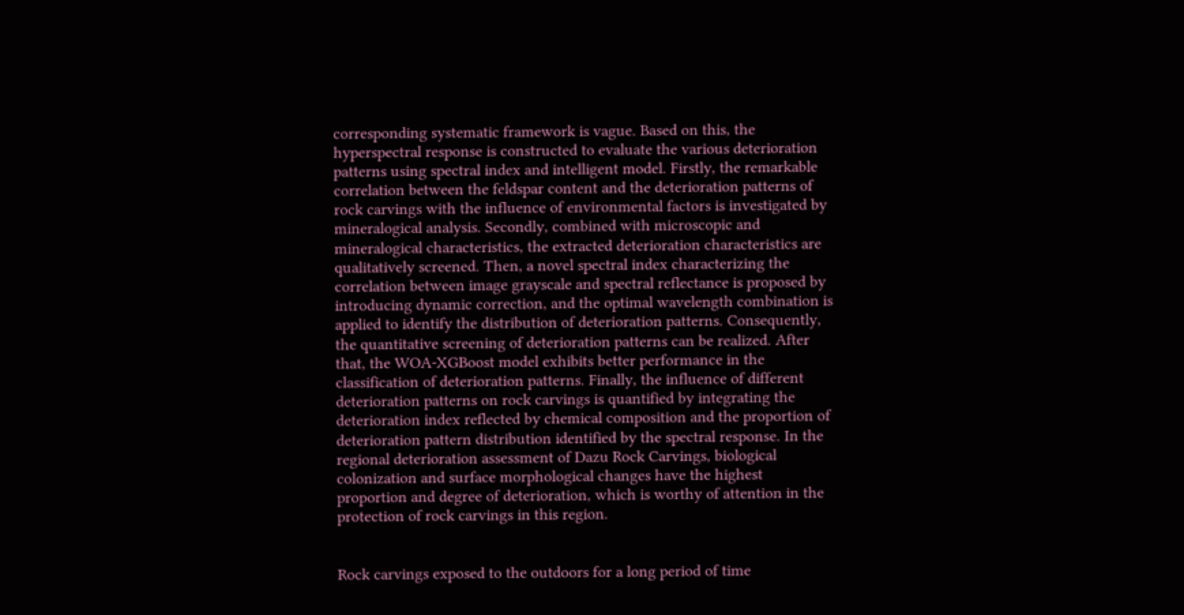corresponding systematic framework is vague. Based on this, the hyperspectral response is constructed to evaluate the various deterioration patterns using spectral index and intelligent model. Firstly, the remarkable correlation between the feldspar content and the deterioration patterns of rock carvings with the influence of environmental factors is investigated by mineralogical analysis. Secondly, combined with microscopic and mineralogical characteristics, the extracted deterioration characteristics are qualitatively screened. Then, a novel spectral index characterizing the correlation between image grayscale and spectral reflectance is proposed by introducing dynamic correction, and the optimal wavelength combination is applied to identify the distribution of deterioration patterns. Consequently, the quantitative screening of deterioration patterns can be realized. After that, the WOA-XGBoost model exhibits better performance in the classification of deterioration patterns. Finally, the influence of different deterioration patterns on rock carvings is quantified by integrating the deterioration index reflected by chemical composition and the proportion of deterioration pattern distribution identified by the spectral response. In the regional deterioration assessment of Dazu Rock Carvings, biological colonization and surface morphological changes have the highest proportion and degree of deterioration, which is worthy of attention in the protection of rock carvings in this region.


Rock carvings exposed to the outdoors for a long period of time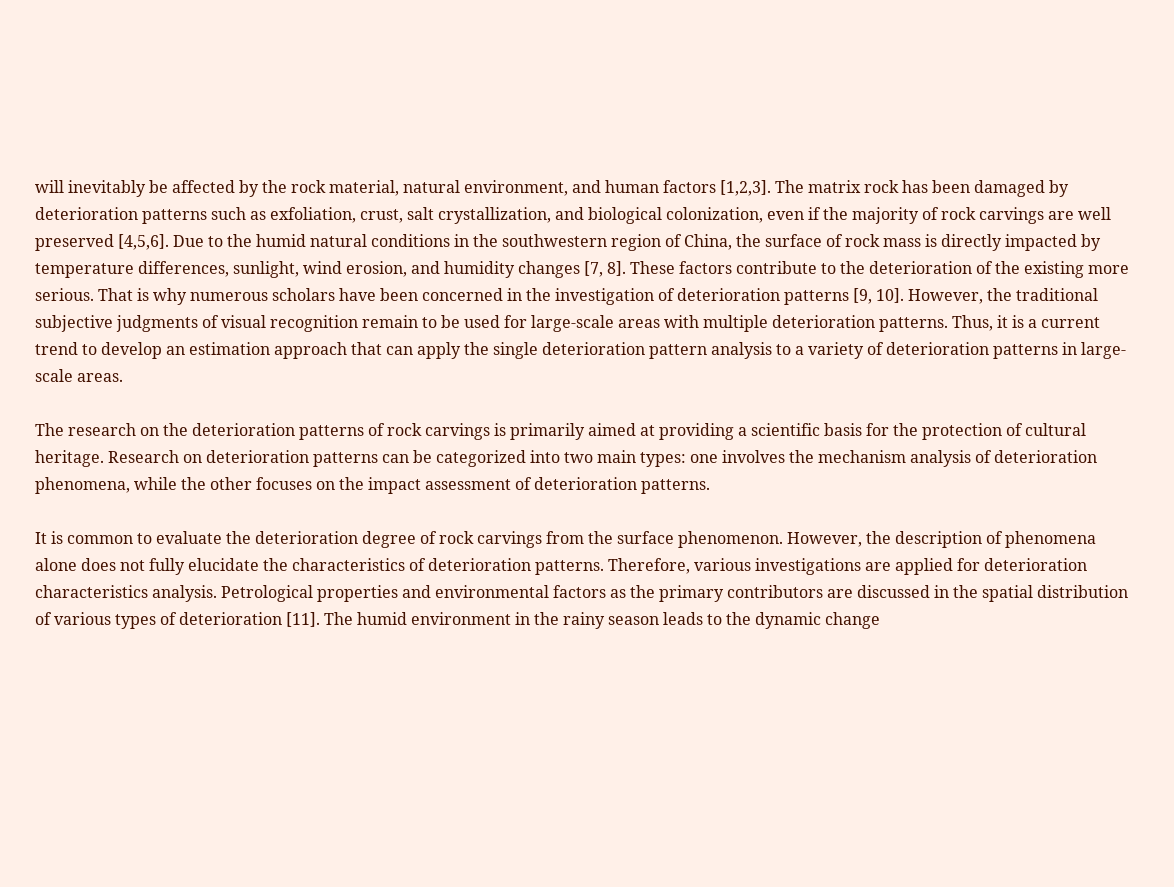will inevitably be affected by the rock material, natural environment, and human factors [1,2,3]. The matrix rock has been damaged by deterioration patterns such as exfoliation, crust, salt crystallization, and biological colonization, even if the majority of rock carvings are well preserved [4,5,6]. Due to the humid natural conditions in the southwestern region of China, the surface of rock mass is directly impacted by temperature differences, sunlight, wind erosion, and humidity changes [7, 8]. These factors contribute to the deterioration of the existing more serious. That is why numerous scholars have been concerned in the investigation of deterioration patterns [9, 10]. However, the traditional subjective judgments of visual recognition remain to be used for large-scale areas with multiple deterioration patterns. Thus, it is a current trend to develop an estimation approach that can apply the single deterioration pattern analysis to a variety of deterioration patterns in large-scale areas.

The research on the deterioration patterns of rock carvings is primarily aimed at providing a scientific basis for the protection of cultural heritage. Research on deterioration patterns can be categorized into two main types: one involves the mechanism analysis of deterioration phenomena, while the other focuses on the impact assessment of deterioration patterns.

It is common to evaluate the deterioration degree of rock carvings from the surface phenomenon. However, the description of phenomena alone does not fully elucidate the characteristics of deterioration patterns. Therefore, various investigations are applied for deterioration characteristics analysis. Petrological properties and environmental factors as the primary contributors are discussed in the spatial distribution of various types of deterioration [11]. The humid environment in the rainy season leads to the dynamic change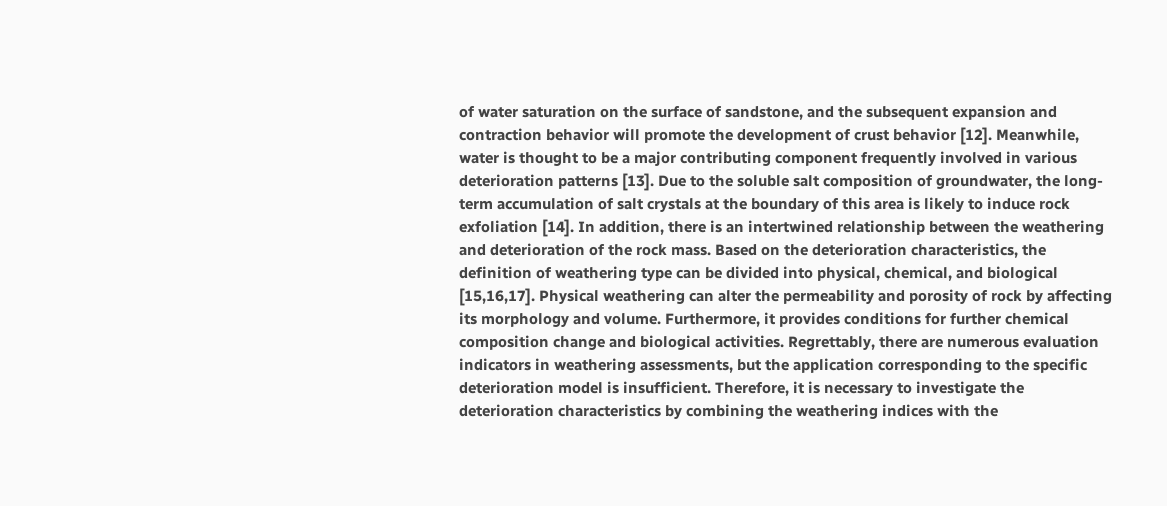of water saturation on the surface of sandstone, and the subsequent expansion and contraction behavior will promote the development of crust behavior [12]. Meanwhile, water is thought to be a major contributing component frequently involved in various deterioration patterns [13]. Due to the soluble salt composition of groundwater, the long-term accumulation of salt crystals at the boundary of this area is likely to induce rock exfoliation [14]. In addition, there is an intertwined relationship between the weathering and deterioration of the rock mass. Based on the deterioration characteristics, the definition of weathering type can be divided into physical, chemical, and biological [15,16,17]. Physical weathering can alter the permeability and porosity of rock by affecting its morphology and volume. Furthermore, it provides conditions for further chemical composition change and biological activities. Regrettably, there are numerous evaluation indicators in weathering assessments, but the application corresponding to the specific deterioration model is insufficient. Therefore, it is necessary to investigate the deterioration characteristics by combining the weathering indices with the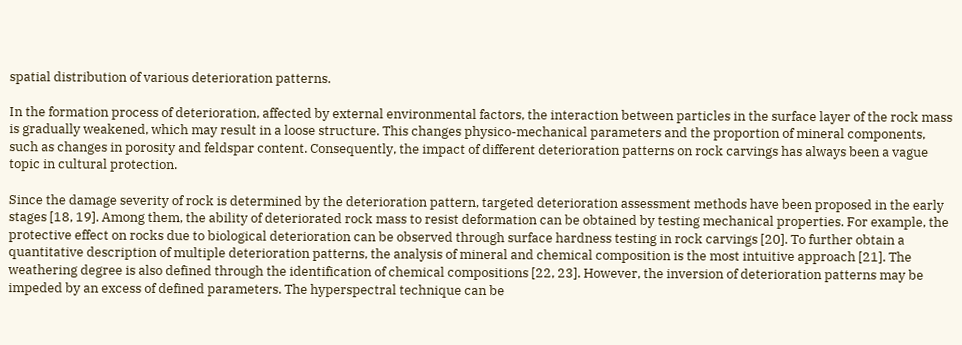spatial distribution of various deterioration patterns.

In the formation process of deterioration, affected by external environmental factors, the interaction between particles in the surface layer of the rock mass is gradually weakened, which may result in a loose structure. This changes physico-mechanical parameters and the proportion of mineral components, such as changes in porosity and feldspar content. Consequently, the impact of different deterioration patterns on rock carvings has always been a vague topic in cultural protection.

Since the damage severity of rock is determined by the deterioration pattern, targeted deterioration assessment methods have been proposed in the early stages [18, 19]. Among them, the ability of deteriorated rock mass to resist deformation can be obtained by testing mechanical properties. For example, the protective effect on rocks due to biological deterioration can be observed through surface hardness testing in rock carvings [20]. To further obtain a quantitative description of multiple deterioration patterns, the analysis of mineral and chemical composition is the most intuitive approach [21]. The weathering degree is also defined through the identification of chemical compositions [22, 23]. However, the inversion of deterioration patterns may be impeded by an excess of defined parameters. The hyperspectral technique can be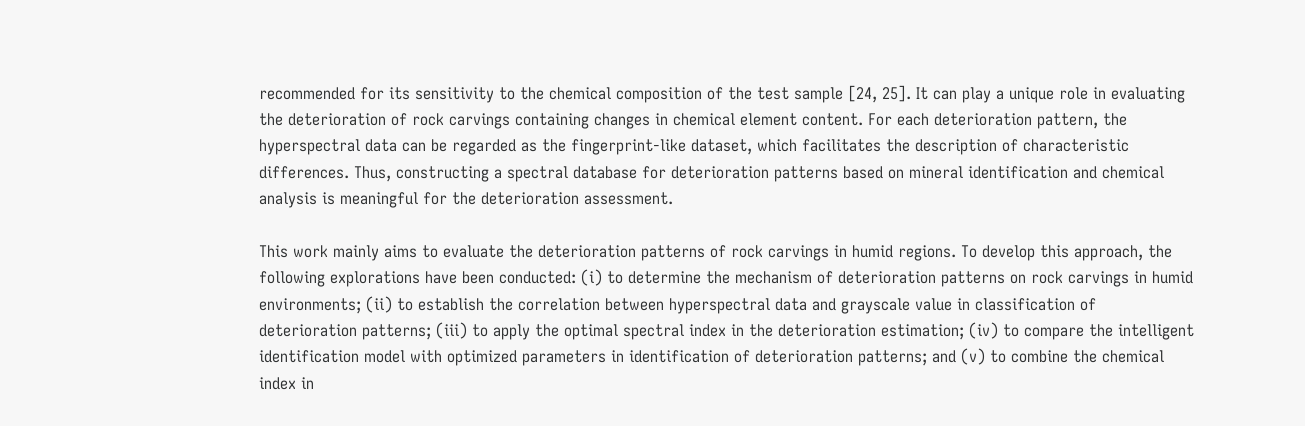recommended for its sensitivity to the chemical composition of the test sample [24, 25]. It can play a unique role in evaluating the deterioration of rock carvings containing changes in chemical element content. For each deterioration pattern, the hyperspectral data can be regarded as the fingerprint-like dataset, which facilitates the description of characteristic differences. Thus, constructing a spectral database for deterioration patterns based on mineral identification and chemical analysis is meaningful for the deterioration assessment.

This work mainly aims to evaluate the deterioration patterns of rock carvings in humid regions. To develop this approach, the following explorations have been conducted: (i) to determine the mechanism of deterioration patterns on rock carvings in humid environments; (ii) to establish the correlation between hyperspectral data and grayscale value in classification of deterioration patterns; (iii) to apply the optimal spectral index in the deterioration estimation; (iv) to compare the intelligent identification model with optimized parameters in identification of deterioration patterns; and (v) to combine the chemical index in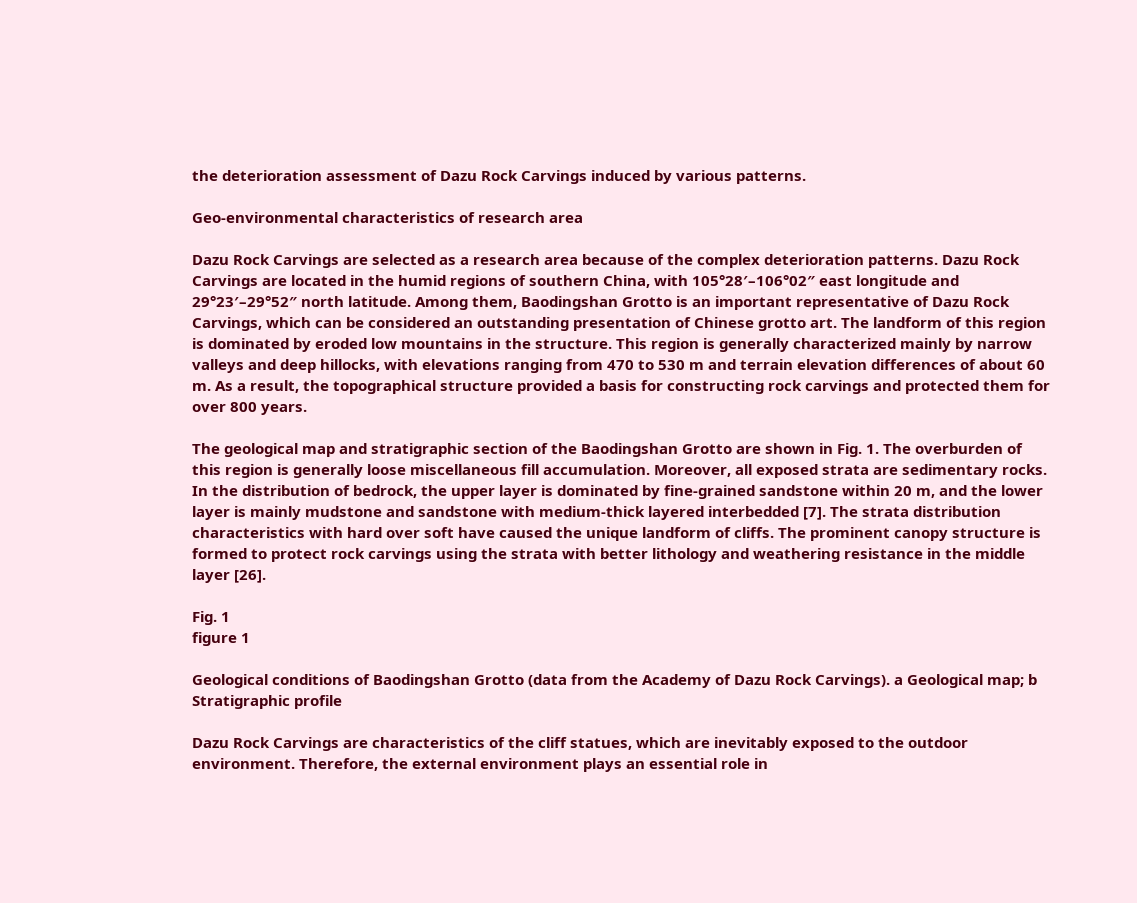the deterioration assessment of Dazu Rock Carvings induced by various patterns.

Geo-environmental characteristics of research area

Dazu Rock Carvings are selected as a research area because of the complex deterioration patterns. Dazu Rock Carvings are located in the humid regions of southern China, with 105°28′–106°02″ east longitude and 29°23′–29°52″ north latitude. Among them, Baodingshan Grotto is an important representative of Dazu Rock Carvings, which can be considered an outstanding presentation of Chinese grotto art. The landform of this region is dominated by eroded low mountains in the structure. This region is generally characterized mainly by narrow valleys and deep hillocks, with elevations ranging from 470 to 530 m and terrain elevation differences of about 60 m. As a result, the topographical structure provided a basis for constructing rock carvings and protected them for over 800 years.

The geological map and stratigraphic section of the Baodingshan Grotto are shown in Fig. 1. The overburden of this region is generally loose miscellaneous fill accumulation. Moreover, all exposed strata are sedimentary rocks. In the distribution of bedrock, the upper layer is dominated by fine-grained sandstone within 20 m, and the lower layer is mainly mudstone and sandstone with medium-thick layered interbedded [7]. The strata distribution characteristics with hard over soft have caused the unique landform of cliffs. The prominent canopy structure is formed to protect rock carvings using the strata with better lithology and weathering resistance in the middle layer [26].

Fig. 1
figure 1

Geological conditions of Baodingshan Grotto (data from the Academy of Dazu Rock Carvings). a Geological map; b Stratigraphic profile

Dazu Rock Carvings are characteristics of the cliff statues, which are inevitably exposed to the outdoor environment. Therefore, the external environment plays an essential role in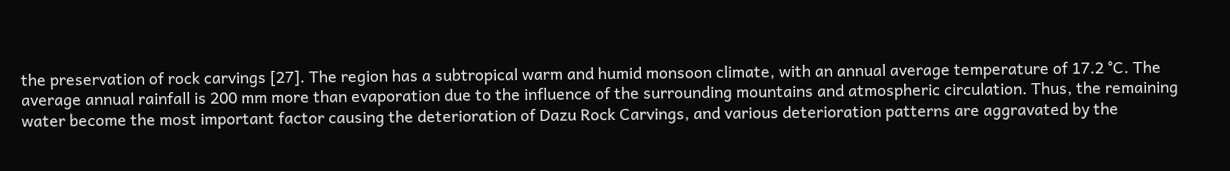the preservation of rock carvings [27]. The region has a subtropical warm and humid monsoon climate, with an annual average temperature of 17.2 °C. The average annual rainfall is 200 mm more than evaporation due to the influence of the surrounding mountains and atmospheric circulation. Thus, the remaining water become the most important factor causing the deterioration of Dazu Rock Carvings, and various deterioration patterns are aggravated by the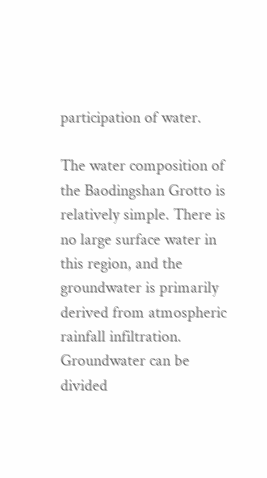participation of water.

The water composition of the Baodingshan Grotto is relatively simple. There is no large surface water in this region, and the groundwater is primarily derived from atmospheric rainfall infiltration. Groundwater can be divided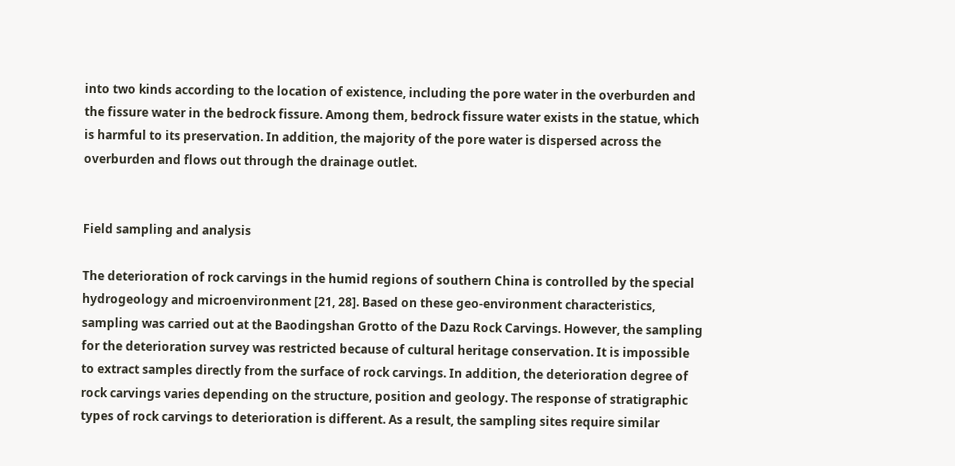into two kinds according to the location of existence, including the pore water in the overburden and the fissure water in the bedrock fissure. Among them, bedrock fissure water exists in the statue, which is harmful to its preservation. In addition, the majority of the pore water is dispersed across the overburden and flows out through the drainage outlet.


Field sampling and analysis

The deterioration of rock carvings in the humid regions of southern China is controlled by the special hydrogeology and microenvironment [21, 28]. Based on these geo-environment characteristics, sampling was carried out at the Baodingshan Grotto of the Dazu Rock Carvings. However, the sampling for the deterioration survey was restricted because of cultural heritage conservation. It is impossible to extract samples directly from the surface of rock carvings. In addition, the deterioration degree of rock carvings varies depending on the structure, position and geology. The response of stratigraphic types of rock carvings to deterioration is different. As a result, the sampling sites require similar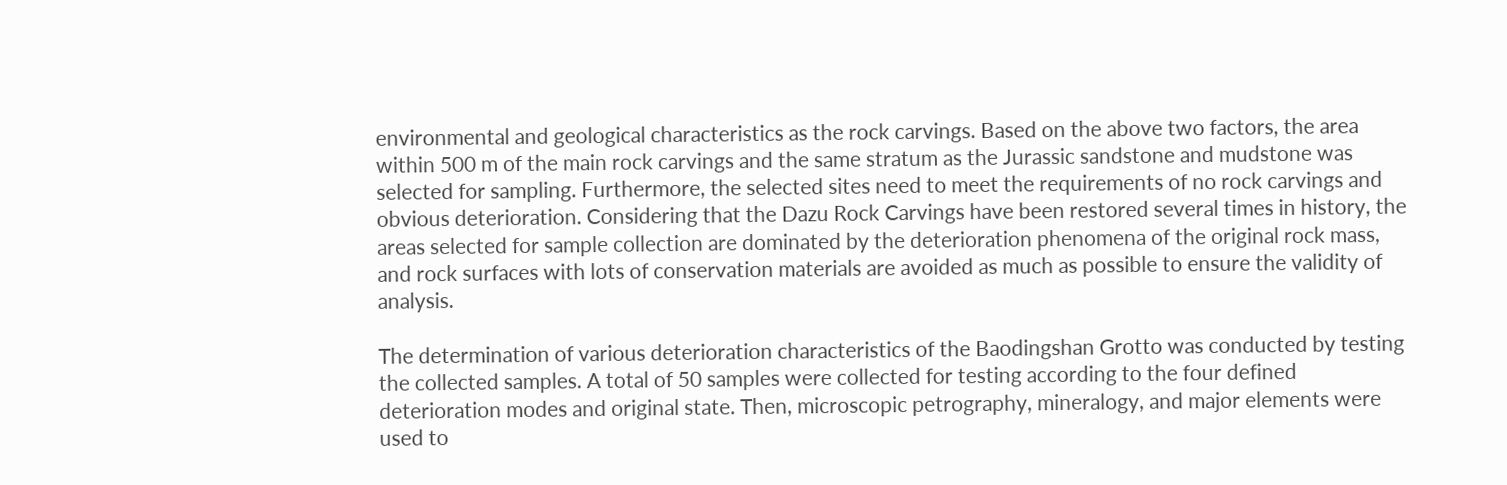environmental and geological characteristics as the rock carvings. Based on the above two factors, the area within 500 m of the main rock carvings and the same stratum as the Jurassic sandstone and mudstone was selected for sampling. Furthermore, the selected sites need to meet the requirements of no rock carvings and obvious deterioration. Considering that the Dazu Rock Carvings have been restored several times in history, the areas selected for sample collection are dominated by the deterioration phenomena of the original rock mass, and rock surfaces with lots of conservation materials are avoided as much as possible to ensure the validity of analysis.

The determination of various deterioration characteristics of the Baodingshan Grotto was conducted by testing the collected samples. A total of 50 samples were collected for testing according to the four defined deterioration modes and original state. Then, microscopic petrography, mineralogy, and major elements were used to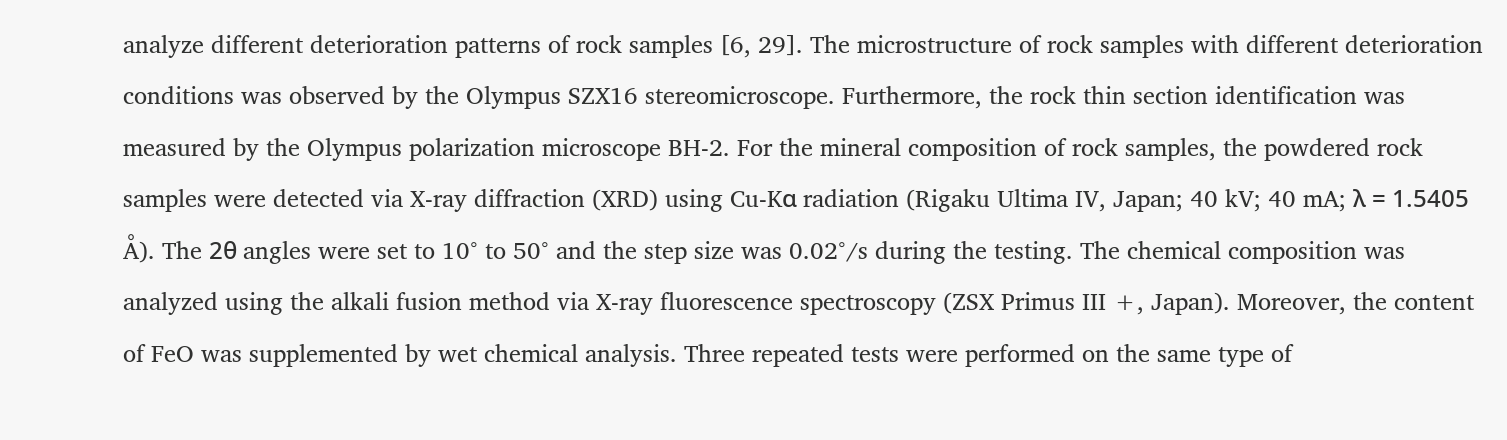analyze different deterioration patterns of rock samples [6, 29]. The microstructure of rock samples with different deterioration conditions was observed by the Olympus SZX16 stereomicroscope. Furthermore, the rock thin section identification was measured by the Olympus polarization microscope BH-2. For the mineral composition of rock samples, the powdered rock samples were detected via X-ray diffraction (XRD) using Cu-Kα radiation (Rigaku Ultima IV, Japan; 40 kV; 40 mA; λ = 1.5405 Å). The 2θ angles were set to 10° to 50° and the step size was 0.02°/s during the testing. The chemical composition was analyzed using the alkali fusion method via X-ray fluorescence spectroscopy (ZSX Primus III +, Japan). Moreover, the content of FeO was supplemented by wet chemical analysis. Three repeated tests were performed on the same type of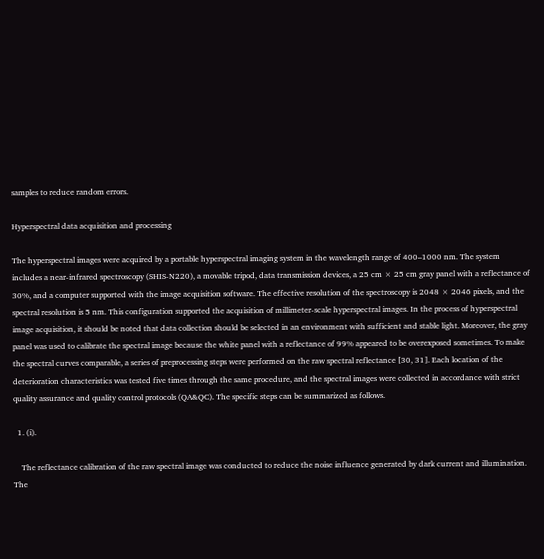samples to reduce random errors.

Hyperspectral data acquisition and processing

The hyperspectral images were acquired by a portable hyperspectral imaging system in the wavelength range of 400–1000 nm. The system includes a near-infrared spectroscopy (SHIS-N220), a movable tripod, data transmission devices, a 25 cm × 25 cm gray panel with a reflectance of 30%, and a computer supported with the image acquisition software. The effective resolution of the spectroscopy is 2048 × 2046 pixels, and the spectral resolution is 5 nm. This configuration supported the acquisition of millimeter-scale hyperspectral images. In the process of hyperspectral image acquisition, it should be noted that data collection should be selected in an environment with sufficient and stable light. Moreover, the gray panel was used to calibrate the spectral image because the white panel with a reflectance of 99% appeared to be overexposed sometimes. To make the spectral curves comparable, a series of preprocessing steps were performed on the raw spectral reflectance [30, 31]. Each location of the deterioration characteristics was tested five times through the same procedure, and the spectral images were collected in accordance with strict quality assurance and quality control protocols (QA&QC). The specific steps can be summarized as follows.

  1. (i).

    The reflectance calibration of the raw spectral image was conducted to reduce the noise influence generated by dark current and illumination. The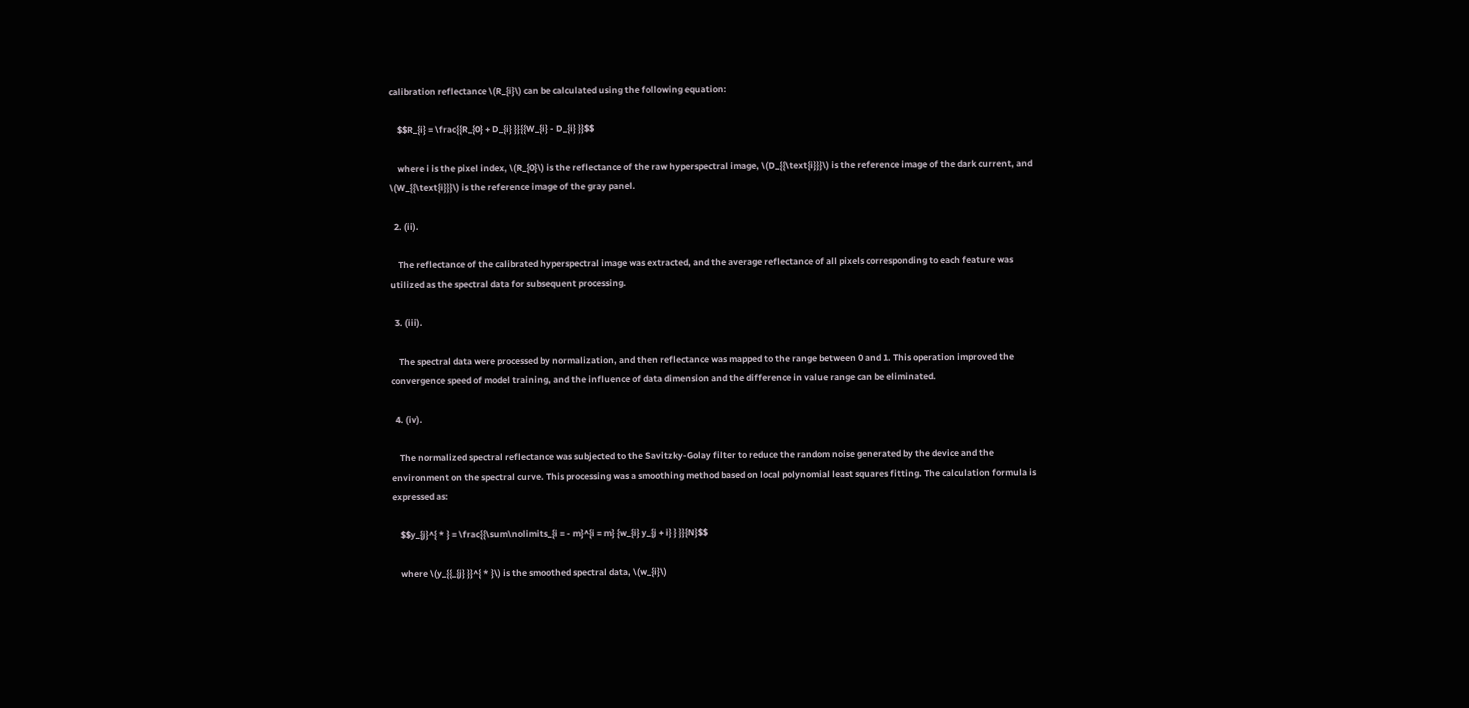calibration reflectance \(R_{i}\) can be calculated using the following equation:

    $$R_{i} = \frac{{R_{0} + D_{i} }}{{W_{i} - D_{i} }}$$

    where i is the pixel index, \(R_{0}\) is the reflectance of the raw hyperspectral image, \(D_{{\text{i}}}\) is the reference image of the dark current, and \(W_{{\text{i}}}\) is the reference image of the gray panel.

  2. (ii).

    The reflectance of the calibrated hyperspectral image was extracted, and the average reflectance of all pixels corresponding to each feature was utilized as the spectral data for subsequent processing.

  3. (iii).

    The spectral data were processed by normalization, and then reflectance was mapped to the range between 0 and 1. This operation improved the convergence speed of model training, and the influence of data dimension and the difference in value range can be eliminated.

  4. (iv).

    The normalized spectral reflectance was subjected to the Savitzky-Golay filter to reduce the random noise generated by the device and the environment on the spectral curve. This processing was a smoothing method based on local polynomial least squares fitting. The calculation formula is expressed as:

    $$y_{j}^{ * } = \frac{{\sum\nolimits_{i = - m}^{i = m} {w_{i} y_{j + i} } }}{N}$$

    where \(y_{{_{j} }}^{ * }\) is the smoothed spectral data, \(w_{i}\)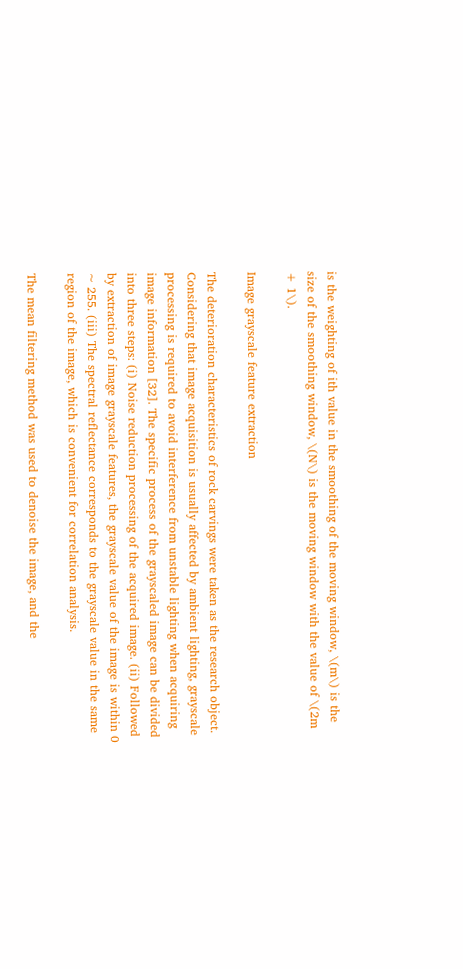is the weighting of ith value in the smoothing of the moving window, \(m\) is the size of the smoothing window, \(N\) is the moving window with the value of \(2m + 1\).

Image grayscale feature extraction

The deterioration characteristics of rock carvings were taken as the research object. Considering that image acquisition is usually affected by ambient lighting, grayscale processing is required to avoid interference from unstable lighting when acquiring image information [32]. The specific process of the grayscaled image can be divided into three steps: (i) Noise reduction processing of the acquired image. (ii) Followed by extraction of image grayscale features, the grayscale value of the image is within 0 ~ 255. (iii) The spectral reflectance corresponds to the grayscale value in the same region of the image, which is convenient for correlation analysis.

The mean filtering method was used to denoise the image, and the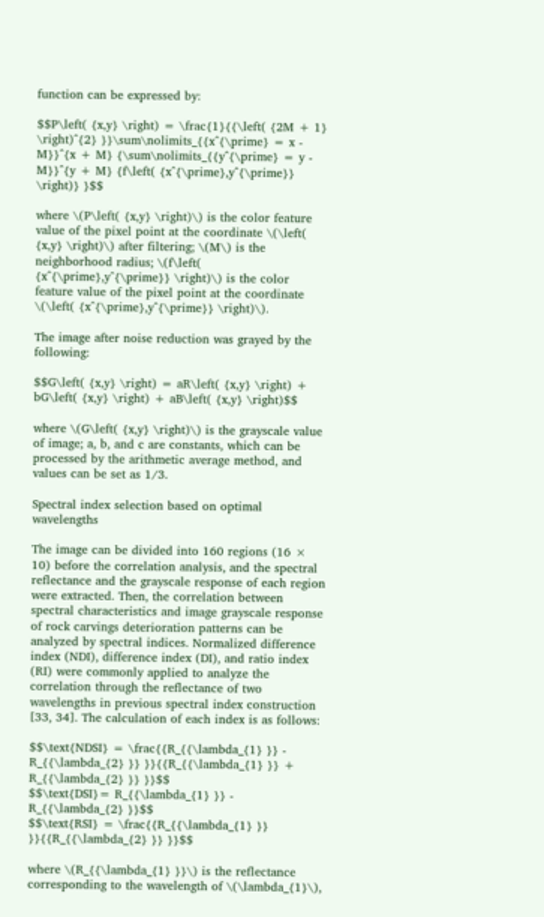function can be expressed by:

$$P\left( {x,y} \right) = \frac{1}{{\left( {2M + 1} \right)^{2} }}\sum\nolimits_{{x^{\prime} = x - M}}^{x + M} {\sum\nolimits_{{y^{\prime} = y - M}}^{y + M} {f\left( {x^{\prime},y^{\prime}} \right)} }$$

where \(P\left( {x,y} \right)\) is the color feature value of the pixel point at the coordinate \(\left( {x,y} \right)\) after filtering; \(M\) is the neighborhood radius; \(f\left( {x^{\prime},y^{\prime}} \right)\) is the color feature value of the pixel point at the coordinate \(\left( {x^{\prime},y^{\prime}} \right)\).

The image after noise reduction was grayed by the following:

$$G\left( {x,y} \right) = aR\left( {x,y} \right) + bG\left( {x,y} \right) + aB\left( {x,y} \right)$$

where \(G\left( {x,y} \right)\) is the grayscale value of image; a, b, and c are constants, which can be processed by the arithmetic average method, and values can be set as 1/3.

Spectral index selection based on optimal wavelengths

The image can be divided into 160 regions (16 × 10) before the correlation analysis, and the spectral reflectance and the grayscale response of each region were extracted. Then, the correlation between spectral characteristics and image grayscale response of rock carvings deterioration patterns can be analyzed by spectral indices. Normalized difference index (NDI), difference index (DI), and ratio index (RI) were commonly applied to analyze the correlation through the reflectance of two wavelengths in previous spectral index construction [33, 34]. The calculation of each index is as follows:

$$\text{NDSI} = \frac{{R_{{\lambda_{1} }} - R_{{\lambda_{2} }} }}{{R_{{\lambda_{1} }} + R_{{\lambda_{2} }} }}$$
$$\text{DSI}= R_{{\lambda_{1} }} - R_{{\lambda_{2} }}$$
$$\text{RSI} = \frac{{R_{{\lambda_{1} }} }}{{R_{{\lambda_{2} }} }}$$

where \(R_{{\lambda_{1} }}\) is the reflectance corresponding to the wavelength of \(\lambda_{1}\),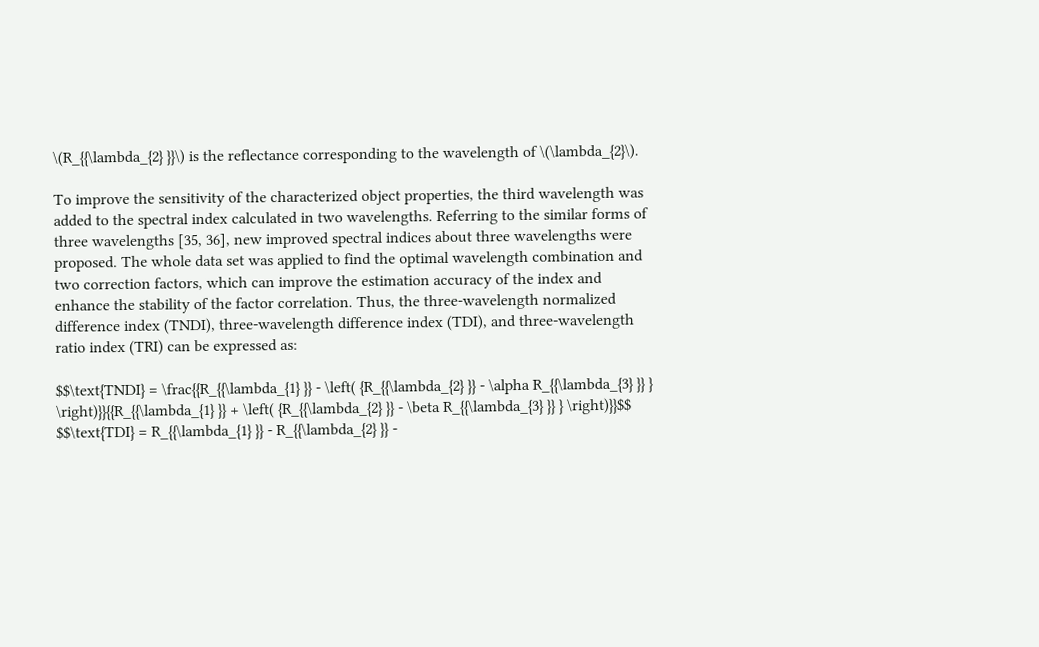\(R_{{\lambda_{2} }}\) is the reflectance corresponding to the wavelength of \(\lambda_{2}\).

To improve the sensitivity of the characterized object properties, the third wavelength was added to the spectral index calculated in two wavelengths. Referring to the similar forms of three wavelengths [35, 36], new improved spectral indices about three wavelengths were proposed. The whole data set was applied to find the optimal wavelength combination and two correction factors, which can improve the estimation accuracy of the index and enhance the stability of the factor correlation. Thus, the three-wavelength normalized difference index (TNDI), three-wavelength difference index (TDI), and three-wavelength ratio index (TRI) can be expressed as:

$$\text{TNDI} = \frac{{R_{{\lambda_{1} }} - \left( {R_{{\lambda_{2} }} - \alpha R_{{\lambda_{3} }} } \right)}}{{R_{{\lambda_{1} }} + \left( {R_{{\lambda_{2} }} - \beta R_{{\lambda_{3} }} } \right)}}$$
$$\text{TDI} = R_{{\lambda_{1} }} - R_{{\lambda_{2} }} -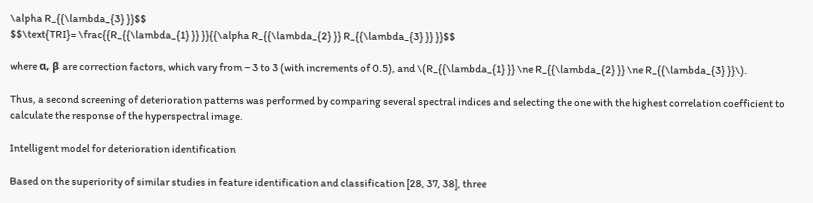\alpha R_{{\lambda_{3} }}$$
$$\text{TRI}= \frac{{R_{{\lambda_{1} }} }}{{\alpha R_{{\lambda_{2} }} R_{{\lambda_{3} }} }}$$

where α, β are correction factors, which vary from − 3 to 3 (with increments of 0.5), and \(R_{{\lambda_{1} }} \ne R_{{\lambda_{2} }} \ne R_{{\lambda_{3} }}\).

Thus, a second screening of deterioration patterns was performed by comparing several spectral indices and selecting the one with the highest correlation coefficient to calculate the response of the hyperspectral image.

Intelligent model for deterioration identification

Based on the superiority of similar studies in feature identification and classification [28, 37, 38], three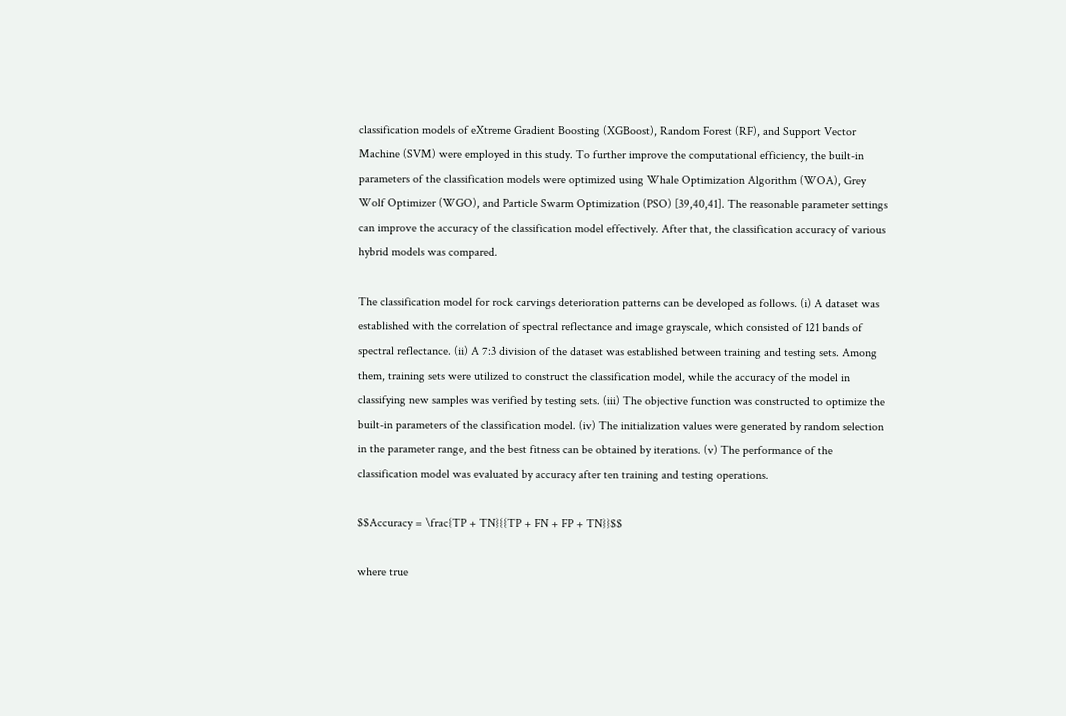classification models of eXtreme Gradient Boosting (XGBoost), Random Forest (RF), and Support Vector Machine (SVM) were employed in this study. To further improve the computational efficiency, the built-in parameters of the classification models were optimized using Whale Optimization Algorithm (WOA), Grey Wolf Optimizer (WGO), and Particle Swarm Optimization (PSO) [39,40,41]. The reasonable parameter settings can improve the accuracy of the classification model effectively. After that, the classification accuracy of various hybrid models was compared.

The classification model for rock carvings deterioration patterns can be developed as follows. (i) A dataset was established with the correlation of spectral reflectance and image grayscale, which consisted of 121 bands of spectral reflectance. (ii) A 7:3 division of the dataset was established between training and testing sets. Among them, training sets were utilized to construct the classification model, while the accuracy of the model in classifying new samples was verified by testing sets. (iii) The objective function was constructed to optimize the built-in parameters of the classification model. (iv) The initialization values were generated by random selection in the parameter range, and the best fitness can be obtained by iterations. (v) The performance of the classification model was evaluated by accuracy after ten training and testing operations.

$$Accuracy = \frac{TP + TN}{{TP + FN + FP + TN}}$$

where true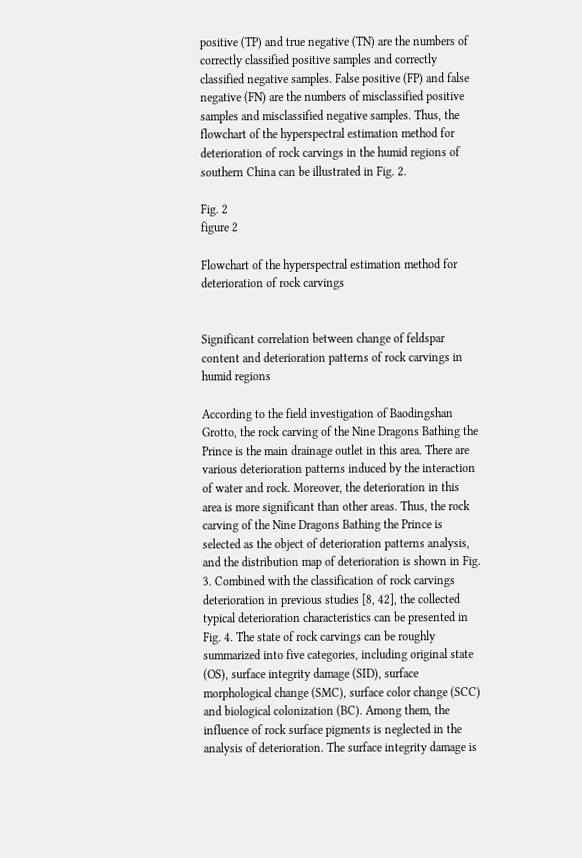positive (TP) and true negative (TN) are the numbers of correctly classified positive samples and correctly classified negative samples. False positive (FP) and false negative (FN) are the numbers of misclassified positive samples and misclassified negative samples. Thus, the flowchart of the hyperspectral estimation method for deterioration of rock carvings in the humid regions of southern China can be illustrated in Fig. 2.

Fig. 2
figure 2

Flowchart of the hyperspectral estimation method for deterioration of rock carvings


Significant correlation between change of feldspar content and deterioration patterns of rock carvings in humid regions

According to the field investigation of Baodingshan Grotto, the rock carving of the Nine Dragons Bathing the Prince is the main drainage outlet in this area. There are various deterioration patterns induced by the interaction of water and rock. Moreover, the deterioration in this area is more significant than other areas. Thus, the rock carving of the Nine Dragons Bathing the Prince is selected as the object of deterioration patterns analysis, and the distribution map of deterioration is shown in Fig. 3. Combined with the classification of rock carvings deterioration in previous studies [8, 42], the collected typical deterioration characteristics can be presented in Fig. 4. The state of rock carvings can be roughly summarized into five categories, including original state (OS), surface integrity damage (SID), surface morphological change (SMC), surface color change (SCC) and biological colonization (BC). Among them, the influence of rock surface pigments is neglected in the analysis of deterioration. The surface integrity damage is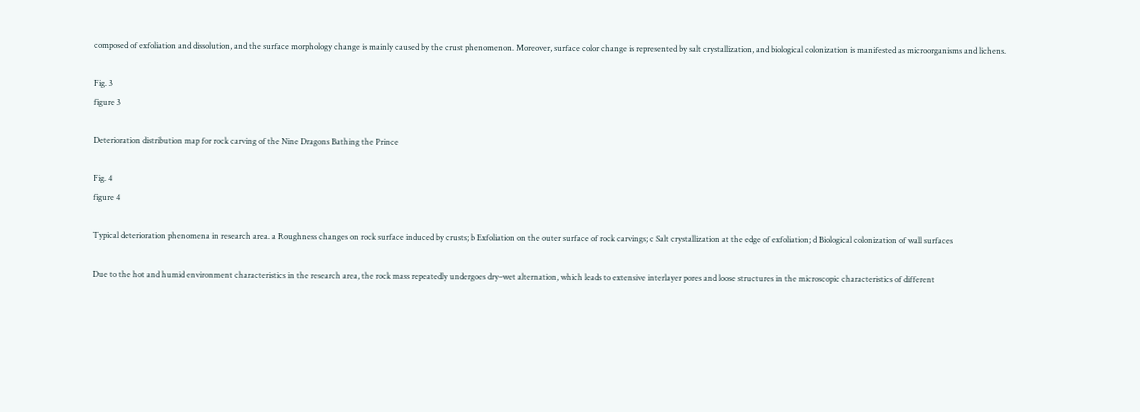composed of exfoliation and dissolution, and the surface morphology change is mainly caused by the crust phenomenon. Moreover, surface color change is represented by salt crystallization, and biological colonization is manifested as microorganisms and lichens.

Fig. 3
figure 3

Deterioration distribution map for rock carving of the Nine Dragons Bathing the Prince

Fig. 4
figure 4

Typical deterioration phenomena in research area. a Roughness changes on rock surface induced by crusts; b Exfoliation on the outer surface of rock carvings; c Salt crystallization at the edge of exfoliation; d Biological colonization of wall surfaces

Due to the hot and humid environment characteristics in the research area, the rock mass repeatedly undergoes dry–wet alternation, which leads to extensive interlayer pores and loose structures in the microscopic characteristics of different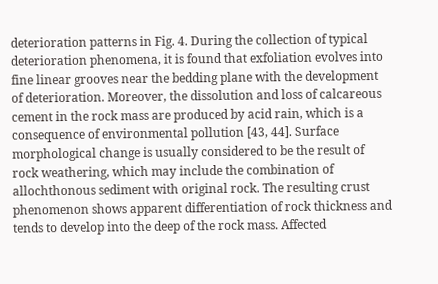deterioration patterns in Fig. 4. During the collection of typical deterioration phenomena, it is found that exfoliation evolves into fine linear grooves near the bedding plane with the development of deterioration. Moreover, the dissolution and loss of calcareous cement in the rock mass are produced by acid rain, which is a consequence of environmental pollution [43, 44]. Surface morphological change is usually considered to be the result of rock weathering, which may include the combination of allochthonous sediment with original rock. The resulting crust phenomenon shows apparent differentiation of rock thickness and tends to develop into the deep of the rock mass. Affected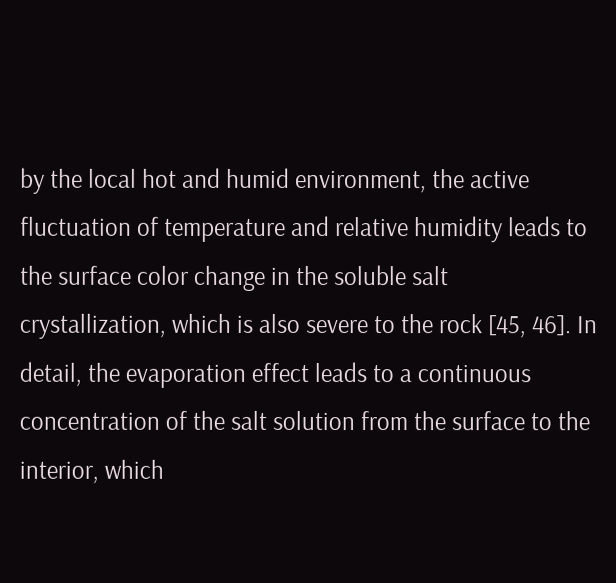by the local hot and humid environment, the active fluctuation of temperature and relative humidity leads to the surface color change in the soluble salt crystallization, which is also severe to the rock [45, 46]. In detail, the evaporation effect leads to a continuous concentration of the salt solution from the surface to the interior, which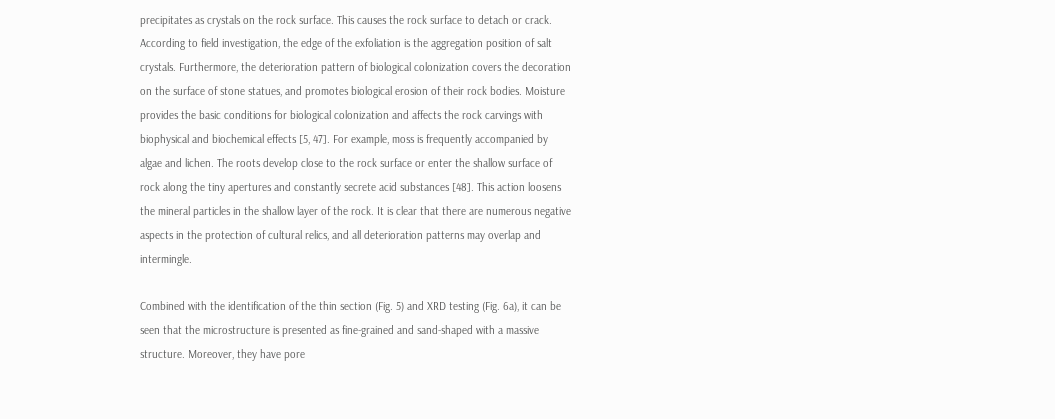precipitates as crystals on the rock surface. This causes the rock surface to detach or crack. According to field investigation, the edge of the exfoliation is the aggregation position of salt crystals. Furthermore, the deterioration pattern of biological colonization covers the decoration on the surface of stone statues, and promotes biological erosion of their rock bodies. Moisture provides the basic conditions for biological colonization and affects the rock carvings with biophysical and biochemical effects [5, 47]. For example, moss is frequently accompanied by algae and lichen. The roots develop close to the rock surface or enter the shallow surface of rock along the tiny apertures and constantly secrete acid substances [48]. This action loosens the mineral particles in the shallow layer of the rock. It is clear that there are numerous negative aspects in the protection of cultural relics, and all deterioration patterns may overlap and intermingle.

Combined with the identification of the thin section (Fig. 5) and XRD testing (Fig. 6a), it can be seen that the microstructure is presented as fine-grained and sand-shaped with a massive structure. Moreover, they have pore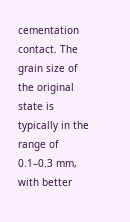cementation contact. The grain size of the original state is typically in the range of 0.1–0.3 mm, with better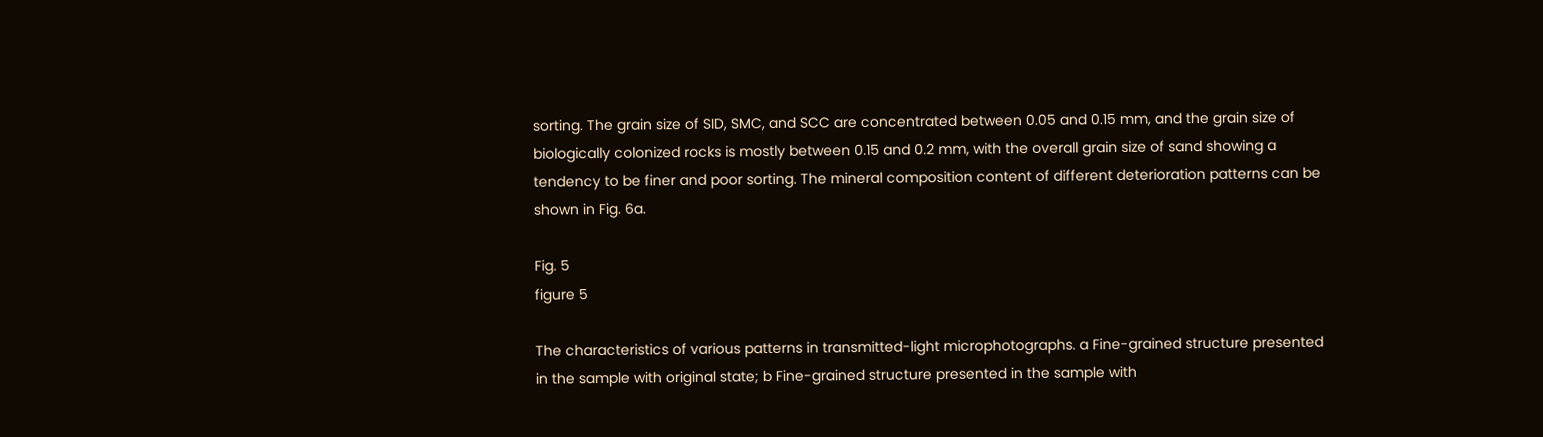sorting. The grain size of SID, SMC, and SCC are concentrated between 0.05 and 0.15 mm, and the grain size of biologically colonized rocks is mostly between 0.15 and 0.2 mm, with the overall grain size of sand showing a tendency to be finer and poor sorting. The mineral composition content of different deterioration patterns can be shown in Fig. 6a.

Fig. 5
figure 5

The characteristics of various patterns in transmitted-light microphotographs. a Fine-grained structure presented in the sample with original state; b Fine-grained structure presented in the sample with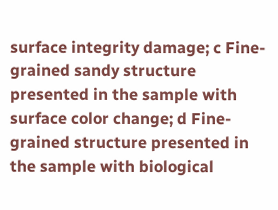surface integrity damage; c Fine-grained sandy structure presented in the sample with surface color change; d Fine-grained structure presented in the sample with biological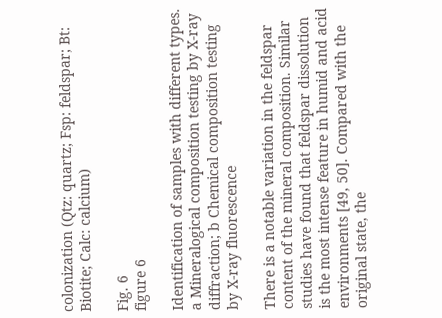colonization (Qtz: quartz; Fsp: feldspar; Bt: Biotite; Calc: calcium)

Fig. 6
figure 6

Identification of samples with different types. a Mineralogical composition testing by X-ray diffraction; b Chemical composition testing by X-ray fluorescence

There is a notable variation in the feldspar content of the mineral composition. Similar studies have found that feldspar dissolution is the most intense feature in humid and acid environments [49, 50]. Compared with the original state, the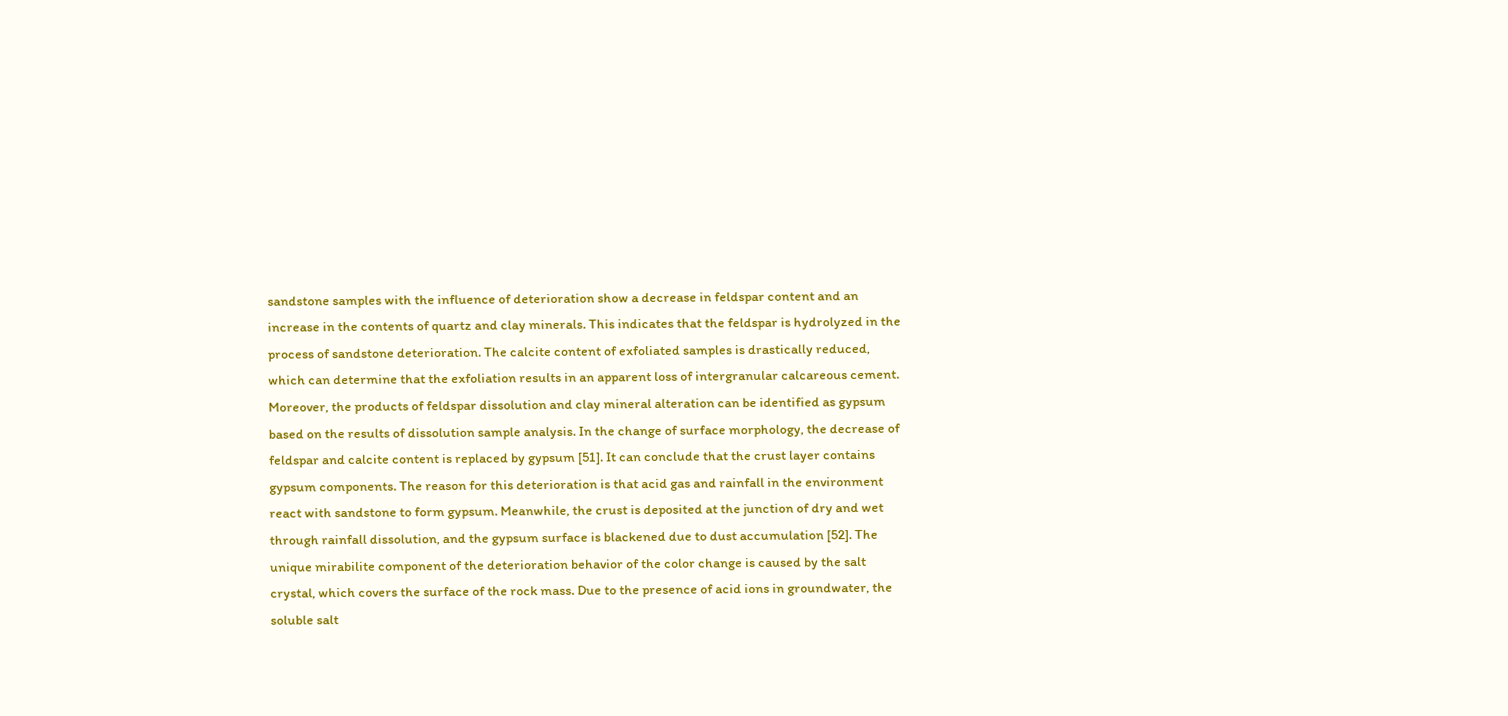sandstone samples with the influence of deterioration show a decrease in feldspar content and an increase in the contents of quartz and clay minerals. This indicates that the feldspar is hydrolyzed in the process of sandstone deterioration. The calcite content of exfoliated samples is drastically reduced, which can determine that the exfoliation results in an apparent loss of intergranular calcareous cement. Moreover, the products of feldspar dissolution and clay mineral alteration can be identified as gypsum based on the results of dissolution sample analysis. In the change of surface morphology, the decrease of feldspar and calcite content is replaced by gypsum [51]. It can conclude that the crust layer contains gypsum components. The reason for this deterioration is that acid gas and rainfall in the environment react with sandstone to form gypsum. Meanwhile, the crust is deposited at the junction of dry and wet through rainfall dissolution, and the gypsum surface is blackened due to dust accumulation [52]. The unique mirabilite component of the deterioration behavior of the color change is caused by the salt crystal, which covers the surface of the rock mass. Due to the presence of acid ions in groundwater, the soluble salt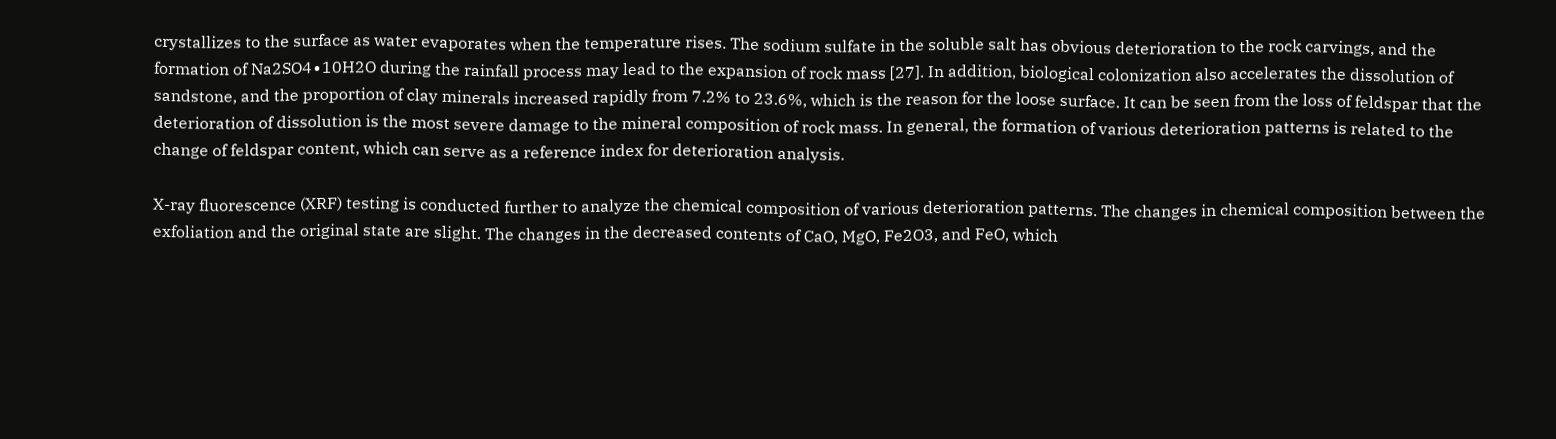crystallizes to the surface as water evaporates when the temperature rises. The sodium sulfate in the soluble salt has obvious deterioration to the rock carvings, and the formation of Na2SO4∙10H2O during the rainfall process may lead to the expansion of rock mass [27]. In addition, biological colonization also accelerates the dissolution of sandstone, and the proportion of clay minerals increased rapidly from 7.2% to 23.6%, which is the reason for the loose surface. It can be seen from the loss of feldspar that the deterioration of dissolution is the most severe damage to the mineral composition of rock mass. In general, the formation of various deterioration patterns is related to the change of feldspar content, which can serve as a reference index for deterioration analysis.

X-ray fluorescence (XRF) testing is conducted further to analyze the chemical composition of various deterioration patterns. The changes in chemical composition between the exfoliation and the original state are slight. The changes in the decreased contents of CaO, MgO, Fe2O3, and FeO, which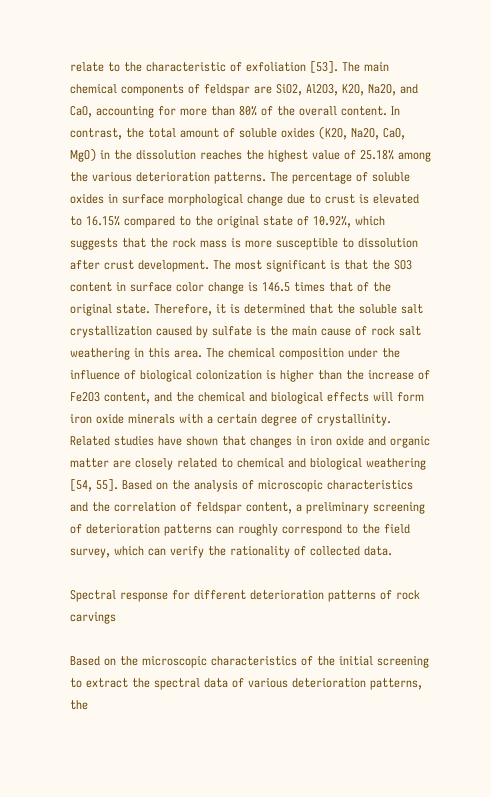relate to the characteristic of exfoliation [53]. The main chemical components of feldspar are SiO2, Al2O3, K2O, Na2O, and CaO, accounting for more than 80% of the overall content. In contrast, the total amount of soluble oxides (K2O, Na2O, CaO, MgO) in the dissolution reaches the highest value of 25.18% among the various deterioration patterns. The percentage of soluble oxides in surface morphological change due to crust is elevated to 16.15% compared to the original state of 10.92%, which suggests that the rock mass is more susceptible to dissolution after crust development. The most significant is that the SO3 content in surface color change is 146.5 times that of the original state. Therefore, it is determined that the soluble salt crystallization caused by sulfate is the main cause of rock salt weathering in this area. The chemical composition under the influence of biological colonization is higher than the increase of Fe2O3 content, and the chemical and biological effects will form iron oxide minerals with a certain degree of crystallinity. Related studies have shown that changes in iron oxide and organic matter are closely related to chemical and biological weathering [54, 55]. Based on the analysis of microscopic characteristics and the correlation of feldspar content, a preliminary screening of deterioration patterns can roughly correspond to the field survey, which can verify the rationality of collected data.

Spectral response for different deterioration patterns of rock carvings

Based on the microscopic characteristics of the initial screening to extract the spectral data of various deterioration patterns, the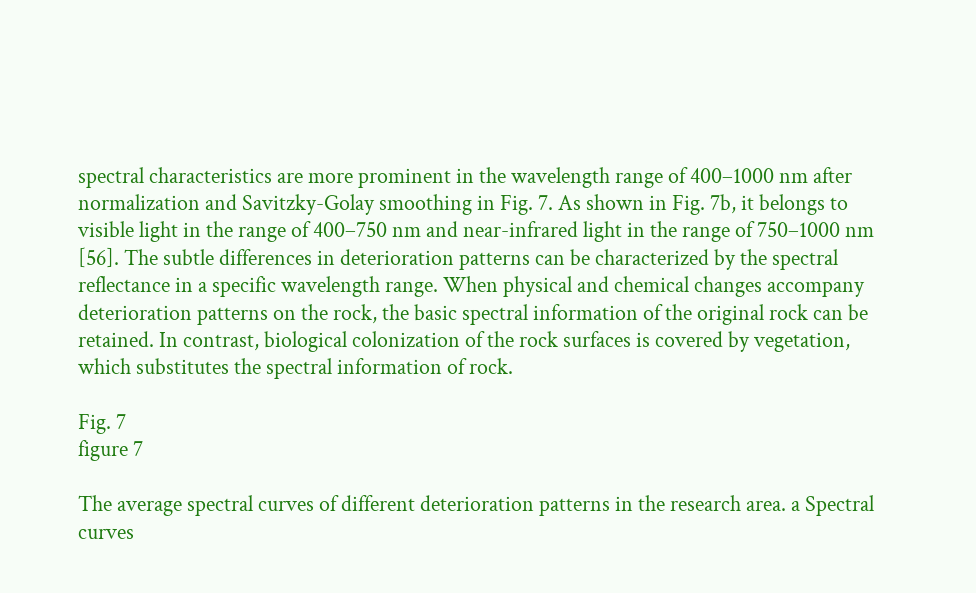spectral characteristics are more prominent in the wavelength range of 400–1000 nm after normalization and Savitzky-Golay smoothing in Fig. 7. As shown in Fig. 7b, it belongs to visible light in the range of 400–750 nm and near-infrared light in the range of 750–1000 nm [56]. The subtle differences in deterioration patterns can be characterized by the spectral reflectance in a specific wavelength range. When physical and chemical changes accompany deterioration patterns on the rock, the basic spectral information of the original rock can be retained. In contrast, biological colonization of the rock surfaces is covered by vegetation, which substitutes the spectral information of rock.

Fig. 7
figure 7

The average spectral curves of different deterioration patterns in the research area. a Spectral curves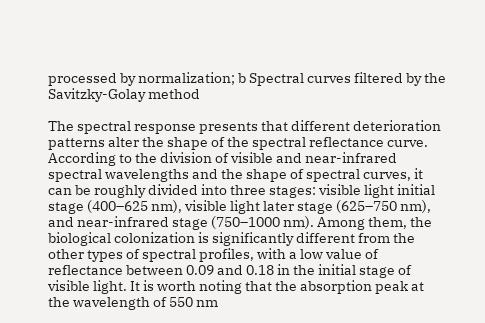processed by normalization; b Spectral curves filtered by the Savitzky-Golay method

The spectral response presents that different deterioration patterns alter the shape of the spectral reflectance curve. According to the division of visible and near-infrared spectral wavelengths and the shape of spectral curves, it can be roughly divided into three stages: visible light initial stage (400–625 nm), visible light later stage (625–750 nm), and near-infrared stage (750–1000 nm). Among them, the biological colonization is significantly different from the other types of spectral profiles, with a low value of reflectance between 0.09 and 0.18 in the initial stage of visible light. It is worth noting that the absorption peak at the wavelength of 550 nm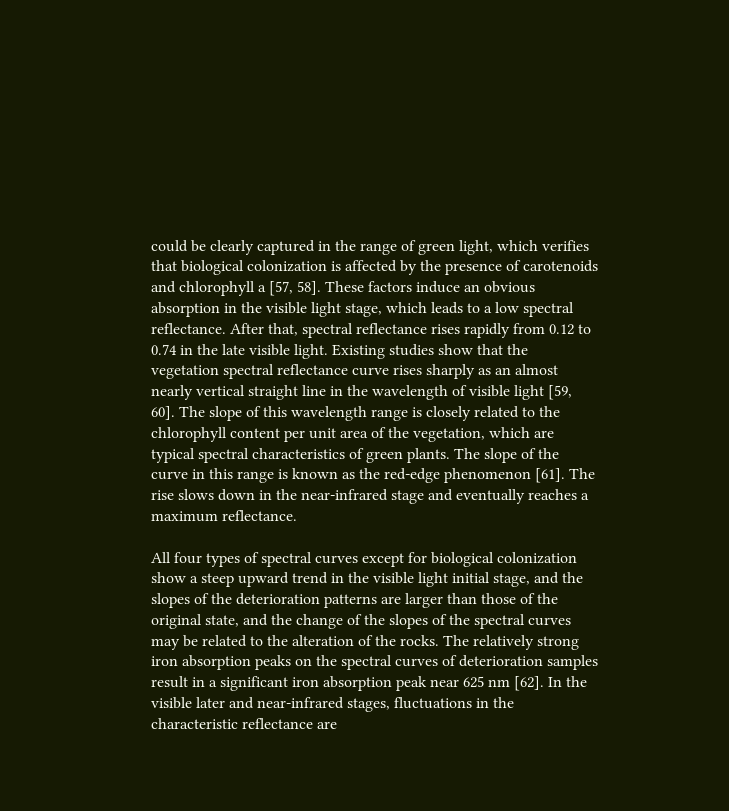could be clearly captured in the range of green light, which verifies that biological colonization is affected by the presence of carotenoids and chlorophyll a [57, 58]. These factors induce an obvious absorption in the visible light stage, which leads to a low spectral reflectance. After that, spectral reflectance rises rapidly from 0.12 to 0.74 in the late visible light. Existing studies show that the vegetation spectral reflectance curve rises sharply as an almost nearly vertical straight line in the wavelength of visible light [59, 60]. The slope of this wavelength range is closely related to the chlorophyll content per unit area of the vegetation, which are typical spectral characteristics of green plants. The slope of the curve in this range is known as the red-edge phenomenon [61]. The rise slows down in the near-infrared stage and eventually reaches a maximum reflectance.

All four types of spectral curves except for biological colonization show a steep upward trend in the visible light initial stage, and the slopes of the deterioration patterns are larger than those of the original state, and the change of the slopes of the spectral curves may be related to the alteration of the rocks. The relatively strong iron absorption peaks on the spectral curves of deterioration samples result in a significant iron absorption peak near 625 nm [62]. In the visible later and near-infrared stages, fluctuations in the characteristic reflectance are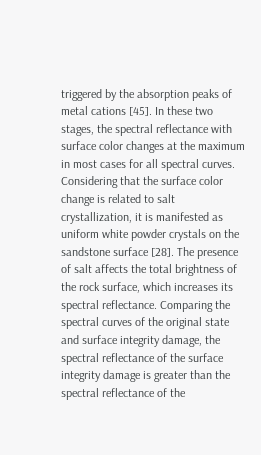triggered by the absorption peaks of metal cations [45]. In these two stages, the spectral reflectance with surface color changes at the maximum in most cases for all spectral curves. Considering that the surface color change is related to salt crystallization, it is manifested as uniform white powder crystals on the sandstone surface [28]. The presence of salt affects the total brightness of the rock surface, which increases its spectral reflectance. Comparing the spectral curves of the original state and surface integrity damage, the spectral reflectance of the surface integrity damage is greater than the spectral reflectance of the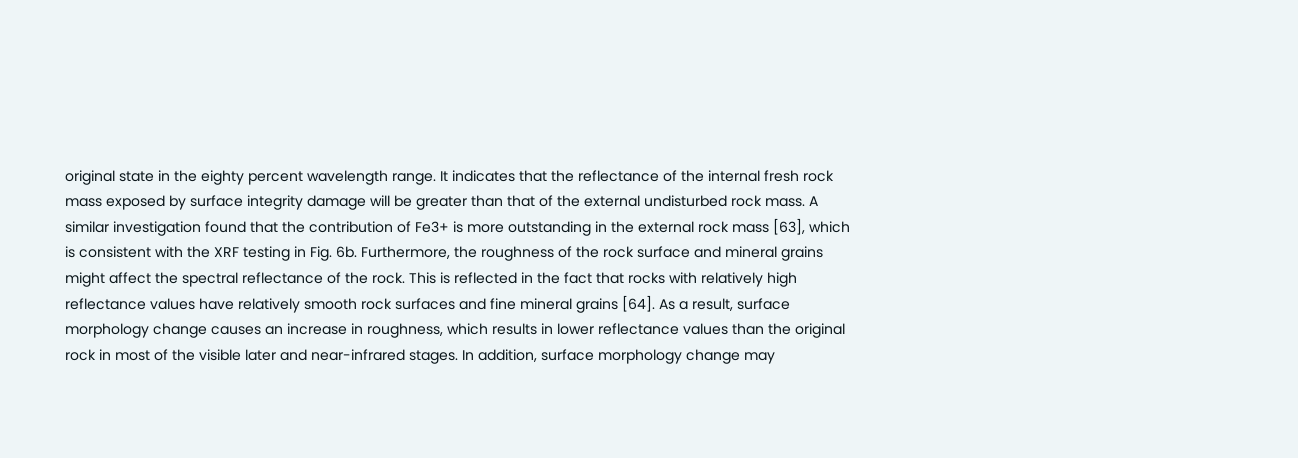original state in the eighty percent wavelength range. It indicates that the reflectance of the internal fresh rock mass exposed by surface integrity damage will be greater than that of the external undisturbed rock mass. A similar investigation found that the contribution of Fe3+ is more outstanding in the external rock mass [63], which is consistent with the XRF testing in Fig. 6b. Furthermore, the roughness of the rock surface and mineral grains might affect the spectral reflectance of the rock. This is reflected in the fact that rocks with relatively high reflectance values have relatively smooth rock surfaces and fine mineral grains [64]. As a result, surface morphology change causes an increase in roughness, which results in lower reflectance values than the original rock in most of the visible later and near-infrared stages. In addition, surface morphology change may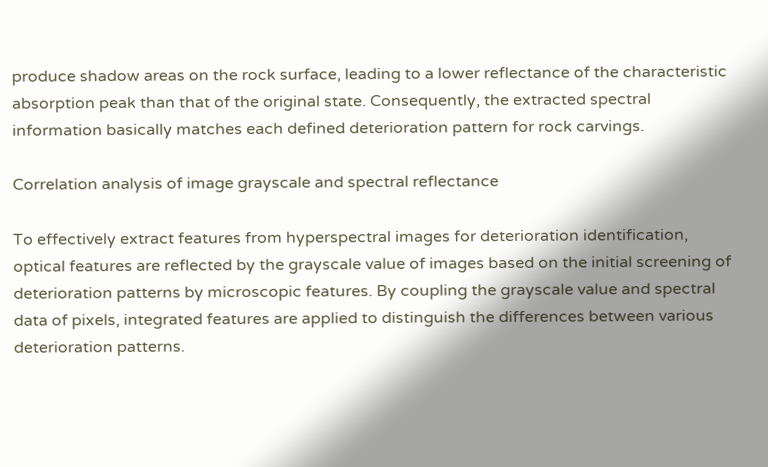produce shadow areas on the rock surface, leading to a lower reflectance of the characteristic absorption peak than that of the original state. Consequently, the extracted spectral information basically matches each defined deterioration pattern for rock carvings.

Correlation analysis of image grayscale and spectral reflectance

To effectively extract features from hyperspectral images for deterioration identification, optical features are reflected by the grayscale value of images based on the initial screening of deterioration patterns by microscopic features. By coupling the grayscale value and spectral data of pixels, integrated features are applied to distinguish the differences between various deterioration patterns.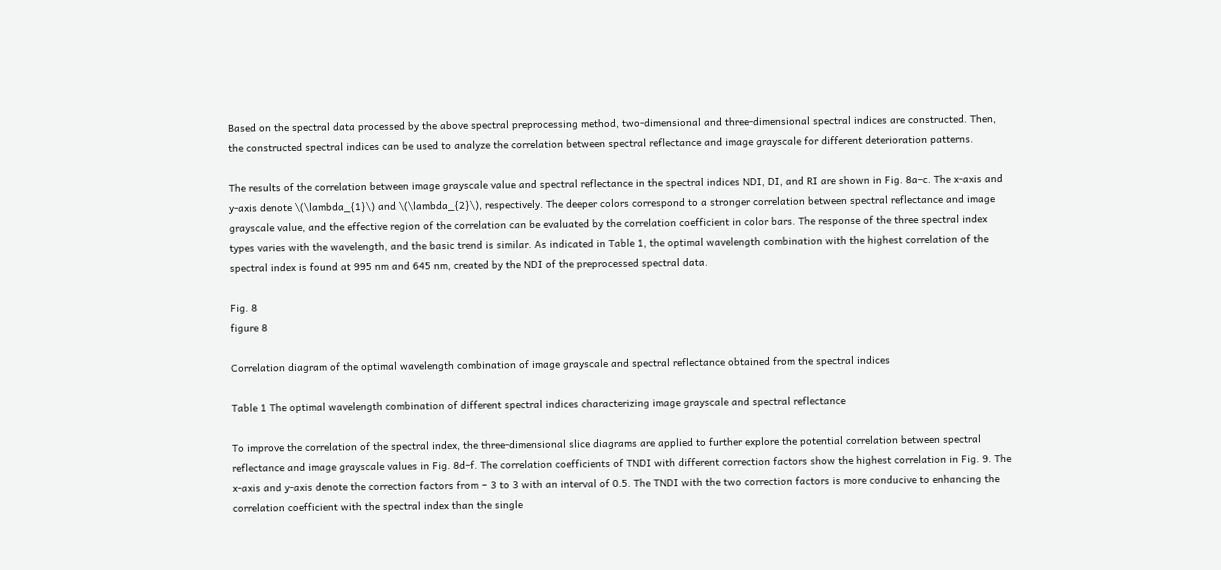Based on the spectral data processed by the above spectral preprocessing method, two-dimensional and three-dimensional spectral indices are constructed. Then, the constructed spectral indices can be used to analyze the correlation between spectral reflectance and image grayscale for different deterioration patterns.

The results of the correlation between image grayscale value and spectral reflectance in the spectral indices NDI, DI, and RI are shown in Fig. 8a–c. The x-axis and y-axis denote \(\lambda_{1}\) and \(\lambda_{2}\), respectively. The deeper colors correspond to a stronger correlation between spectral reflectance and image grayscale value, and the effective region of the correlation can be evaluated by the correlation coefficient in color bars. The response of the three spectral index types varies with the wavelength, and the basic trend is similar. As indicated in Table 1, the optimal wavelength combination with the highest correlation of the spectral index is found at 995 nm and 645 nm, created by the NDI of the preprocessed spectral data.

Fig. 8
figure 8

Correlation diagram of the optimal wavelength combination of image grayscale and spectral reflectance obtained from the spectral indices

Table 1 The optimal wavelength combination of different spectral indices characterizing image grayscale and spectral reflectance

To improve the correlation of the spectral index, the three-dimensional slice diagrams are applied to further explore the potential correlation between spectral reflectance and image grayscale values in Fig. 8d–f. The correlation coefficients of TNDI with different correction factors show the highest correlation in Fig. 9. The x-axis and y-axis denote the correction factors from − 3 to 3 with an interval of 0.5. The TNDI with the two correction factors is more conducive to enhancing the correlation coefficient with the spectral index than the single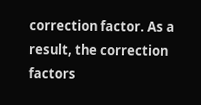correction factor. As a result, the correction factors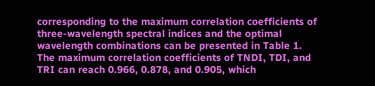corresponding to the maximum correlation coefficients of three-wavelength spectral indices and the optimal wavelength combinations can be presented in Table 1. The maximum correlation coefficients of TNDI, TDI, and TRI can reach 0.966, 0.878, and 0.905, which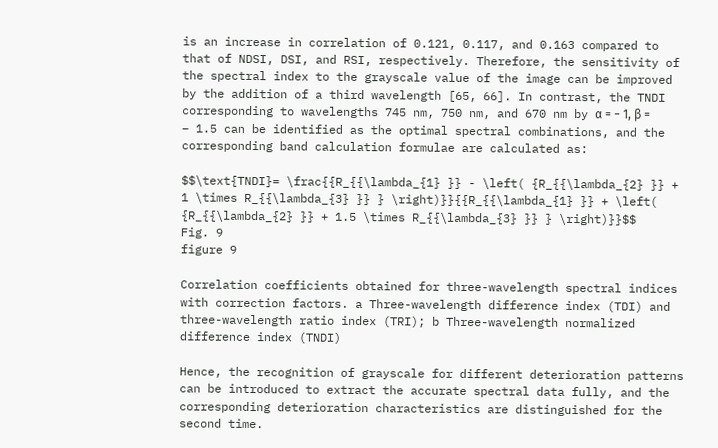is an increase in correlation of 0.121, 0.117, and 0.163 compared to that of NDSI, DSI, and RSI, respectively. Therefore, the sensitivity of the spectral index to the grayscale value of the image can be improved by the addition of a third wavelength [65, 66]. In contrast, the TNDI corresponding to wavelengths 745 nm, 750 nm, and 670 nm by α = − 1, β = − 1.5 can be identified as the optimal spectral combinations, and the corresponding band calculation formulae are calculated as:

$$\text{TNDI}= \frac{{R_{{\lambda_{1} }} - \left( {R_{{\lambda_{2} }} + 1 \times R_{{\lambda_{3} }} } \right)}}{{R_{{\lambda_{1} }} + \left( {R_{{\lambda_{2} }} + 1.5 \times R_{{\lambda_{3} }} } \right)}}$$
Fig. 9
figure 9

Correlation coefficients obtained for three-wavelength spectral indices with correction factors. a Three-wavelength difference index (TDI) and three-wavelength ratio index (TRI); b Three-wavelength normalized difference index (TNDI)

Hence, the recognition of grayscale for different deterioration patterns can be introduced to extract the accurate spectral data fully, and the corresponding deterioration characteristics are distinguished for the second time.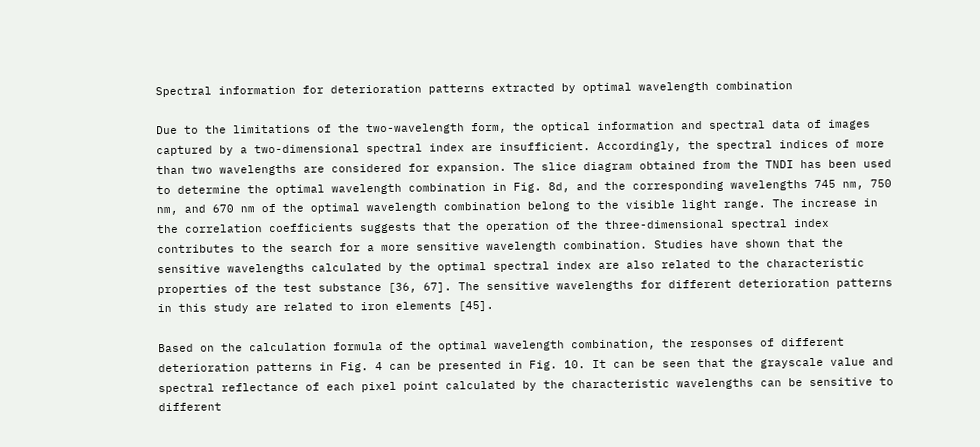Spectral information for deterioration patterns extracted by optimal wavelength combination

Due to the limitations of the two-wavelength form, the optical information and spectral data of images captured by a two-dimensional spectral index are insufficient. Accordingly, the spectral indices of more than two wavelengths are considered for expansion. The slice diagram obtained from the TNDI has been used to determine the optimal wavelength combination in Fig. 8d, and the corresponding wavelengths 745 nm, 750 nm, and 670 nm of the optimal wavelength combination belong to the visible light range. The increase in the correlation coefficients suggests that the operation of the three-dimensional spectral index contributes to the search for a more sensitive wavelength combination. Studies have shown that the sensitive wavelengths calculated by the optimal spectral index are also related to the characteristic properties of the test substance [36, 67]. The sensitive wavelengths for different deterioration patterns in this study are related to iron elements [45].

Based on the calculation formula of the optimal wavelength combination, the responses of different deterioration patterns in Fig. 4 can be presented in Fig. 10. It can be seen that the grayscale value and spectral reflectance of each pixel point calculated by the characteristic wavelengths can be sensitive to different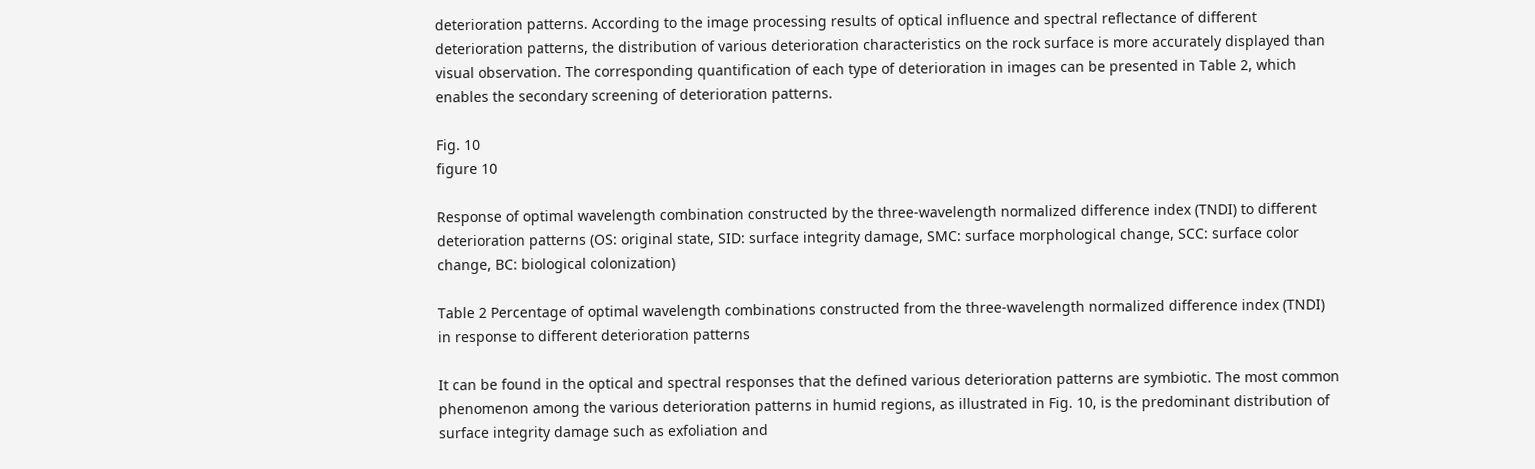deterioration patterns. According to the image processing results of optical influence and spectral reflectance of different deterioration patterns, the distribution of various deterioration characteristics on the rock surface is more accurately displayed than visual observation. The corresponding quantification of each type of deterioration in images can be presented in Table 2, which enables the secondary screening of deterioration patterns.

Fig. 10
figure 10

Response of optimal wavelength combination constructed by the three-wavelength normalized difference index (TNDI) to different deterioration patterns (OS: original state, SID: surface integrity damage, SMC: surface morphological change, SCC: surface color change, BC: biological colonization)

Table 2 Percentage of optimal wavelength combinations constructed from the three-wavelength normalized difference index (TNDI) in response to different deterioration patterns

It can be found in the optical and spectral responses that the defined various deterioration patterns are symbiotic. The most common phenomenon among the various deterioration patterns in humid regions, as illustrated in Fig. 10, is the predominant distribution of surface integrity damage such as exfoliation and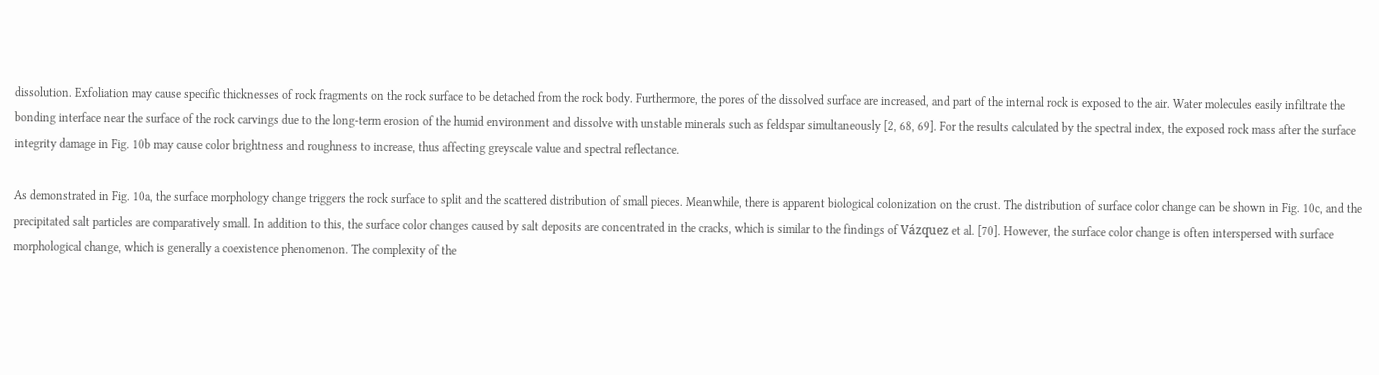dissolution. Exfoliation may cause specific thicknesses of rock fragments on the rock surface to be detached from the rock body. Furthermore, the pores of the dissolved surface are increased, and part of the internal rock is exposed to the air. Water molecules easily infiltrate the bonding interface near the surface of the rock carvings due to the long-term erosion of the humid environment and dissolve with unstable minerals such as feldspar simultaneously [2, 68, 69]. For the results calculated by the spectral index, the exposed rock mass after the surface integrity damage in Fig. 10b may cause color brightness and roughness to increase, thus affecting greyscale value and spectral reflectance.

As demonstrated in Fig. 10a, the surface morphology change triggers the rock surface to split and the scattered distribution of small pieces. Meanwhile, there is apparent biological colonization on the crust. The distribution of surface color change can be shown in Fig. 10c, and the precipitated salt particles are comparatively small. In addition to this, the surface color changes caused by salt deposits are concentrated in the cracks, which is similar to the findings of Vázquez et al. [70]. However, the surface color change is often interspersed with surface morphological change, which is generally a coexistence phenomenon. The complexity of the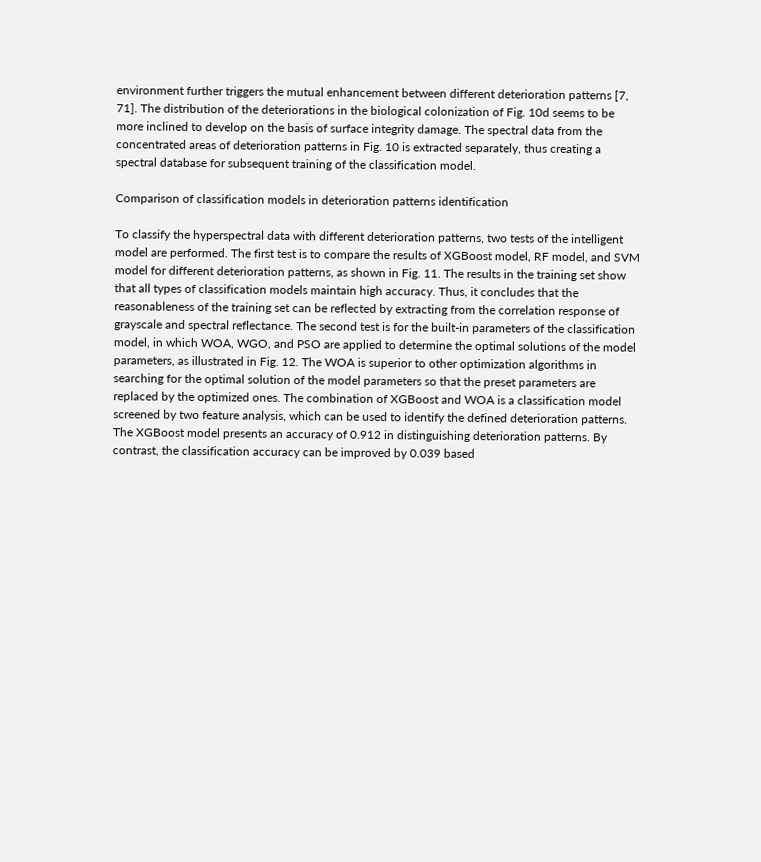environment further triggers the mutual enhancement between different deterioration patterns [7, 71]. The distribution of the deteriorations in the biological colonization of Fig. 10d seems to be more inclined to develop on the basis of surface integrity damage. The spectral data from the concentrated areas of deterioration patterns in Fig. 10 is extracted separately, thus creating a spectral database for subsequent training of the classification model.

Comparison of classification models in deterioration patterns identification

To classify the hyperspectral data with different deterioration patterns, two tests of the intelligent model are performed. The first test is to compare the results of XGBoost model, RF model, and SVM model for different deterioration patterns, as shown in Fig. 11. The results in the training set show that all types of classification models maintain high accuracy. Thus, it concludes that the reasonableness of the training set can be reflected by extracting from the correlation response of grayscale and spectral reflectance. The second test is for the built-in parameters of the classification model, in which WOA, WGO, and PSO are applied to determine the optimal solutions of the model parameters, as illustrated in Fig. 12. The WOA is superior to other optimization algorithms in searching for the optimal solution of the model parameters so that the preset parameters are replaced by the optimized ones. The combination of XGBoost and WOA is a classification model screened by two feature analysis, which can be used to identify the defined deterioration patterns. The XGBoost model presents an accuracy of 0.912 in distinguishing deterioration patterns. By contrast, the classification accuracy can be improved by 0.039 based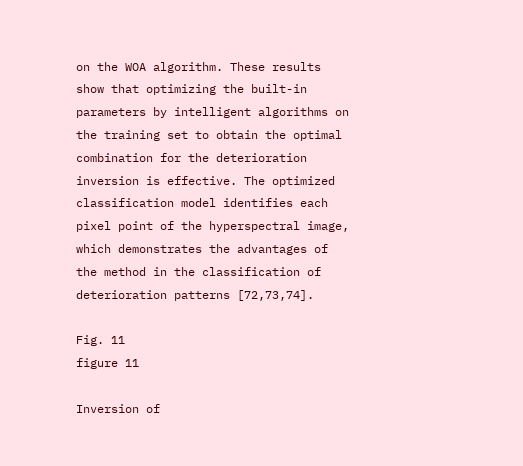on the WOA algorithm. These results show that optimizing the built-in parameters by intelligent algorithms on the training set to obtain the optimal combination for the deterioration inversion is effective. The optimized classification model identifies each pixel point of the hyperspectral image, which demonstrates the advantages of the method in the classification of deterioration patterns [72,73,74].

Fig. 11
figure 11

Inversion of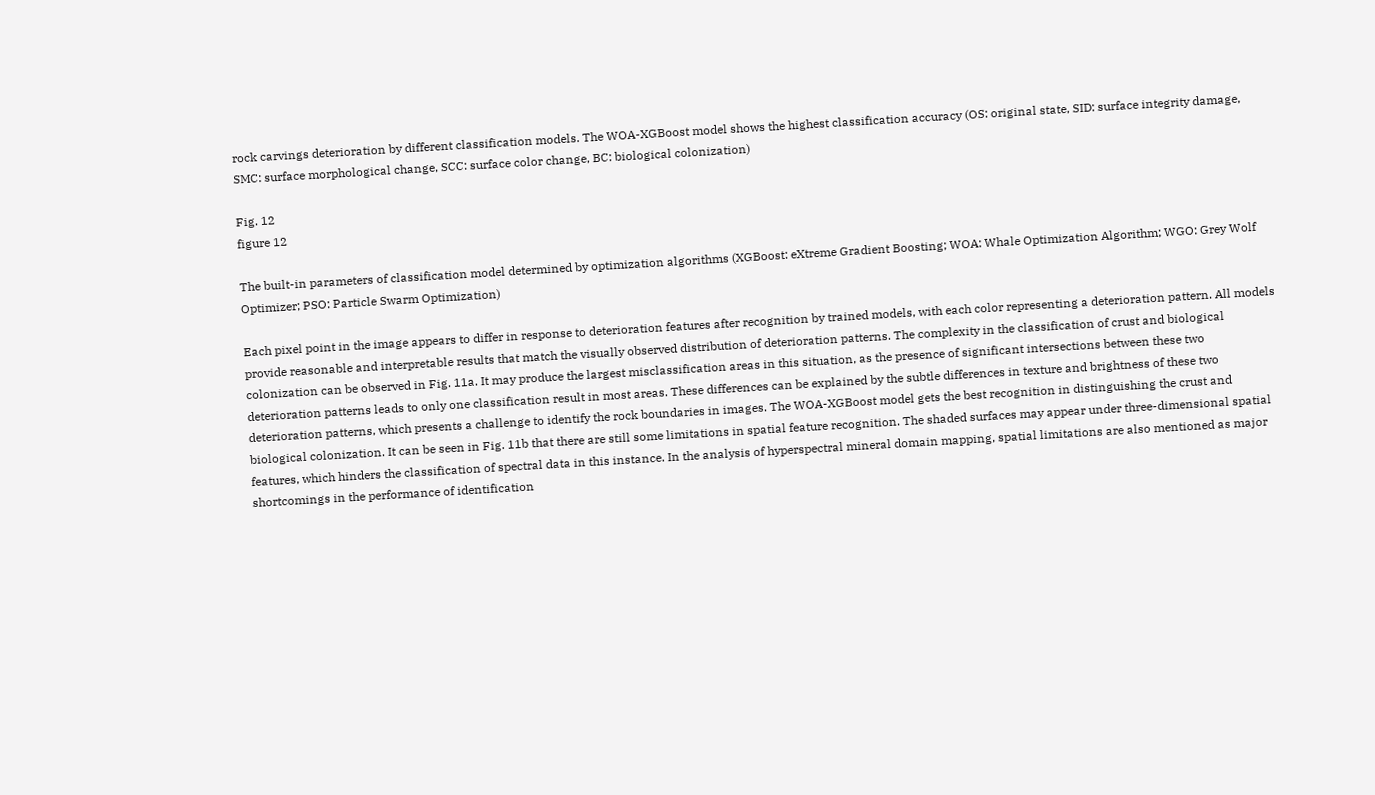rock carvings deterioration by different classification models. The WOA-XGBoost model shows the highest classification accuracy (OS: original state, SID: surface integrity damage, SMC: surface morphological change, SCC: surface color change, BC: biological colonization)

Fig. 12
figure 12

The built-in parameters of classification model determined by optimization algorithms (XGBoost: eXtreme Gradient Boosting; WOA: Whale Optimization Algorithm; WGO: Grey Wolf Optimizer; PSO: Particle Swarm Optimization)

Each pixel point in the image appears to differ in response to deterioration features after recognition by trained models, with each color representing a deterioration pattern. All models provide reasonable and interpretable results that match the visually observed distribution of deterioration patterns. The complexity in the classification of crust and biological colonization can be observed in Fig. 11a. It may produce the largest misclassification areas in this situation, as the presence of significant intersections between these two deterioration patterns leads to only one classification result in most areas. These differences can be explained by the subtle differences in texture and brightness of these two deterioration patterns, which presents a challenge to identify the rock boundaries in images. The WOA-XGBoost model gets the best recognition in distinguishing the crust and biological colonization. It can be seen in Fig. 11b that there are still some limitations in spatial feature recognition. The shaded surfaces may appear under three-dimensional spatial features, which hinders the classification of spectral data in this instance. In the analysis of hyperspectral mineral domain mapping, spatial limitations are also mentioned as major shortcomings in the performance of identification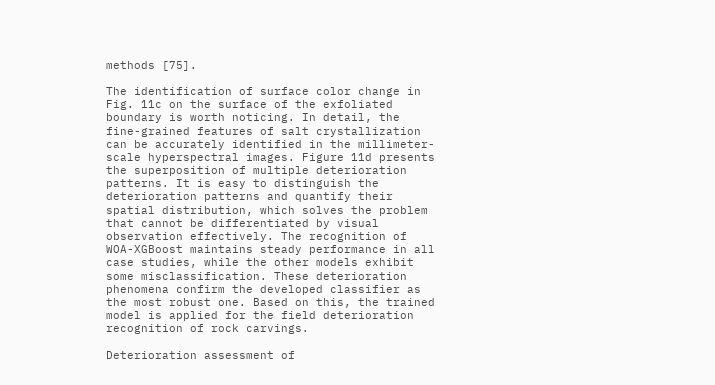methods [75].

The identification of surface color change in Fig. 11c on the surface of the exfoliated boundary is worth noticing. In detail, the fine-grained features of salt crystallization can be accurately identified in the millimeter-scale hyperspectral images. Figure 11d presents the superposition of multiple deterioration patterns. It is easy to distinguish the deterioration patterns and quantify their spatial distribution, which solves the problem that cannot be differentiated by visual observation effectively. The recognition of WOA-XGBoost maintains steady performance in all case studies, while the other models exhibit some misclassification. These deterioration phenomena confirm the developed classifier as the most robust one. Based on this, the trained model is applied for the field deterioration recognition of rock carvings.

Deterioration assessment of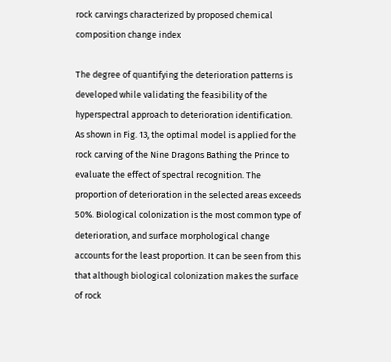rock carvings characterized by proposed chemical composition change index

The degree of quantifying the deterioration patterns is developed while validating the feasibility of the hyperspectral approach to deterioration identification. As shown in Fig. 13, the optimal model is applied for the rock carving of the Nine Dragons Bathing the Prince to evaluate the effect of spectral recognition. The proportion of deterioration in the selected areas exceeds 50%. Biological colonization is the most common type of deterioration, and surface morphological change accounts for the least proportion. It can be seen from this that although biological colonization makes the surface of rock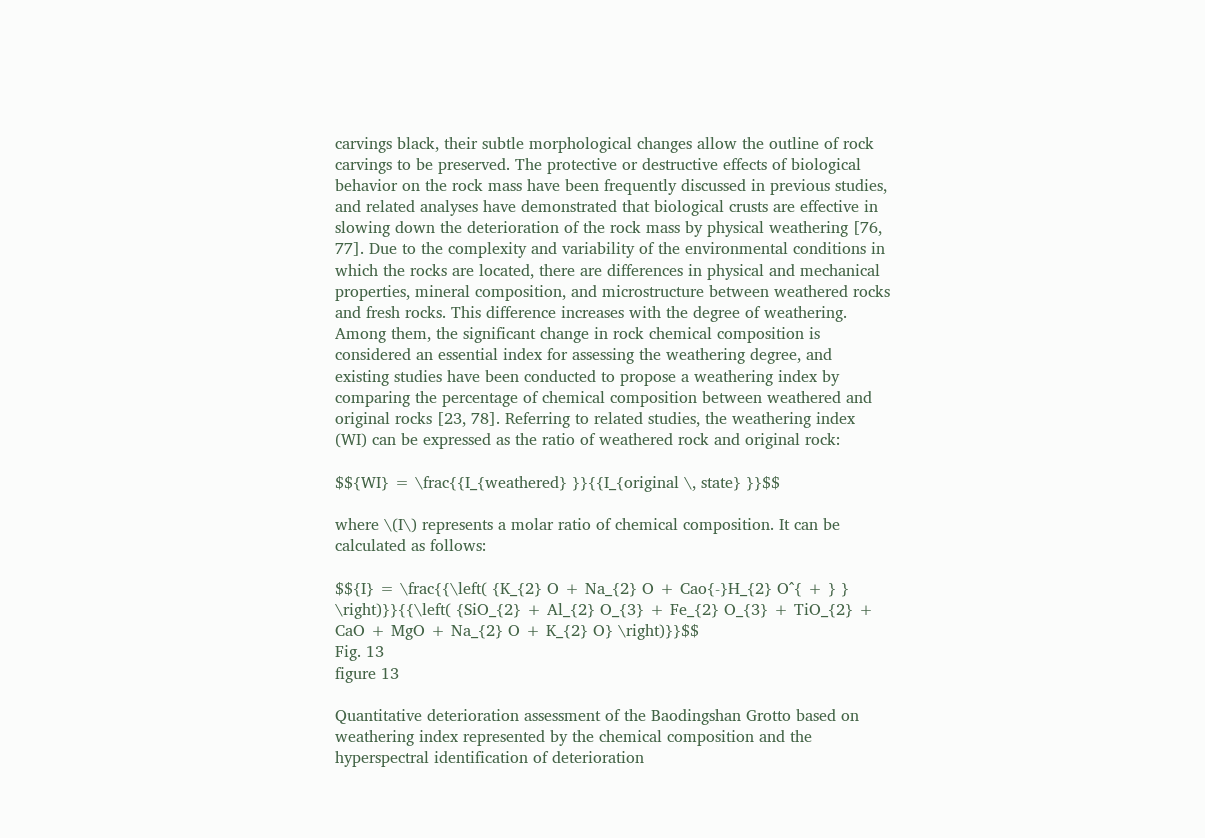carvings black, their subtle morphological changes allow the outline of rock carvings to be preserved. The protective or destructive effects of biological behavior on the rock mass have been frequently discussed in previous studies, and related analyses have demonstrated that biological crusts are effective in slowing down the deterioration of the rock mass by physical weathering [76, 77]. Due to the complexity and variability of the environmental conditions in which the rocks are located, there are differences in physical and mechanical properties, mineral composition, and microstructure between weathered rocks and fresh rocks. This difference increases with the degree of weathering. Among them, the significant change in rock chemical composition is considered an essential index for assessing the weathering degree, and existing studies have been conducted to propose a weathering index by comparing the percentage of chemical composition between weathered and original rocks [23, 78]. Referring to related studies, the weathering index (WI) can be expressed as the ratio of weathered rock and original rock:

$${WI} = \frac{{I_{weathered} }}{{I_{original \, state} }}$$

where \(I\) represents a molar ratio of chemical composition. It can be calculated as follows:

$${I} = \frac{{\left( {K_{2} O + Na_{2} O + Cao{-}H_{2} O^{ + } } \right)}}{{\left( {SiO_{2} + Al_{2} O_{3} + Fe_{2} O_{3} + TiO_{2} + CaO + MgO + Na_{2} O + K_{2} O} \right)}}$$
Fig. 13
figure 13

Quantitative deterioration assessment of the Baodingshan Grotto based on weathering index represented by the chemical composition and the hyperspectral identification of deterioration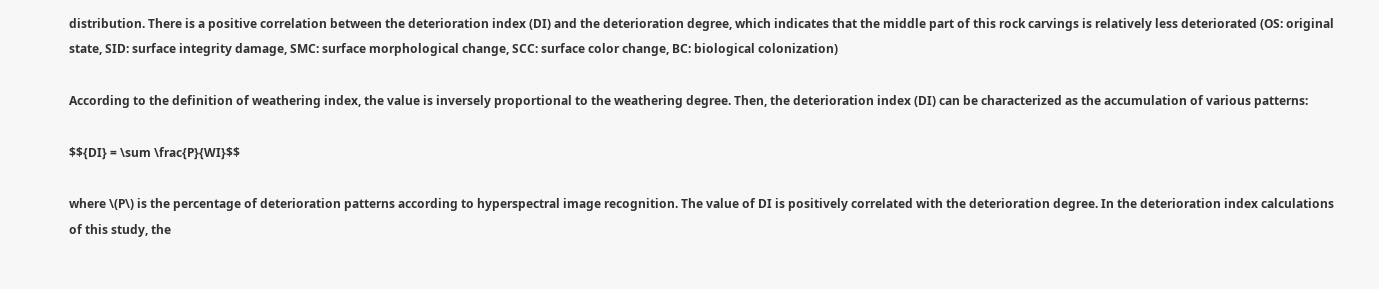distribution. There is a positive correlation between the deterioration index (DI) and the deterioration degree, which indicates that the middle part of this rock carvings is relatively less deteriorated (OS: original state, SID: surface integrity damage, SMC: surface morphological change, SCC: surface color change, BC: biological colonization)

According to the definition of weathering index, the value is inversely proportional to the weathering degree. Then, the deterioration index (DI) can be characterized as the accumulation of various patterns:

$${DI} = \sum \frac{P}{WI}$$

where \(P\) is the percentage of deterioration patterns according to hyperspectral image recognition. The value of DI is positively correlated with the deterioration degree. In the deterioration index calculations of this study, the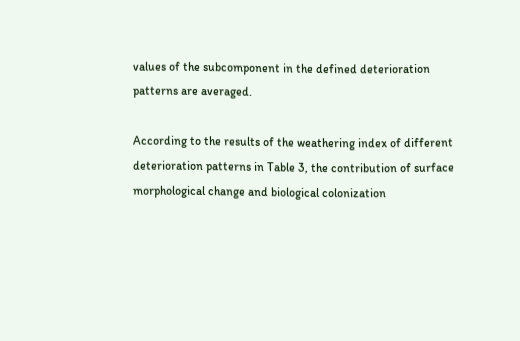values of the subcomponent in the defined deterioration patterns are averaged.

According to the results of the weathering index of different deterioration patterns in Table 3, the contribution of surface morphological change and biological colonization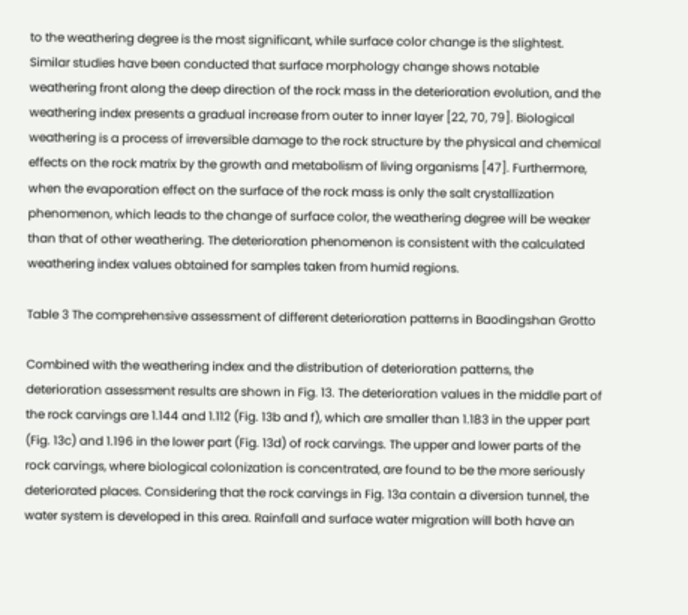to the weathering degree is the most significant, while surface color change is the slightest. Similar studies have been conducted that surface morphology change shows notable weathering front along the deep direction of the rock mass in the deterioration evolution, and the weathering index presents a gradual increase from outer to inner layer [22, 70, 79]. Biological weathering is a process of irreversible damage to the rock structure by the physical and chemical effects on the rock matrix by the growth and metabolism of living organisms [47]. Furthermore, when the evaporation effect on the surface of the rock mass is only the salt crystallization phenomenon, which leads to the change of surface color, the weathering degree will be weaker than that of other weathering. The deterioration phenomenon is consistent with the calculated weathering index values obtained for samples taken from humid regions.

Table 3 The comprehensive assessment of different deterioration patterns in Baodingshan Grotto

Combined with the weathering index and the distribution of deterioration patterns, the deterioration assessment results are shown in Fig. 13. The deterioration values in the middle part of the rock carvings are 1.144 and 1.112 (Fig. 13b and f), which are smaller than 1.183 in the upper part (Fig. 13c) and 1.196 in the lower part (Fig. 13d) of rock carvings. The upper and lower parts of the rock carvings, where biological colonization is concentrated, are found to be the more seriously deteriorated places. Considering that the rock carvings in Fig. 13a contain a diversion tunnel, the water system is developed in this area. Rainfall and surface water migration will both have an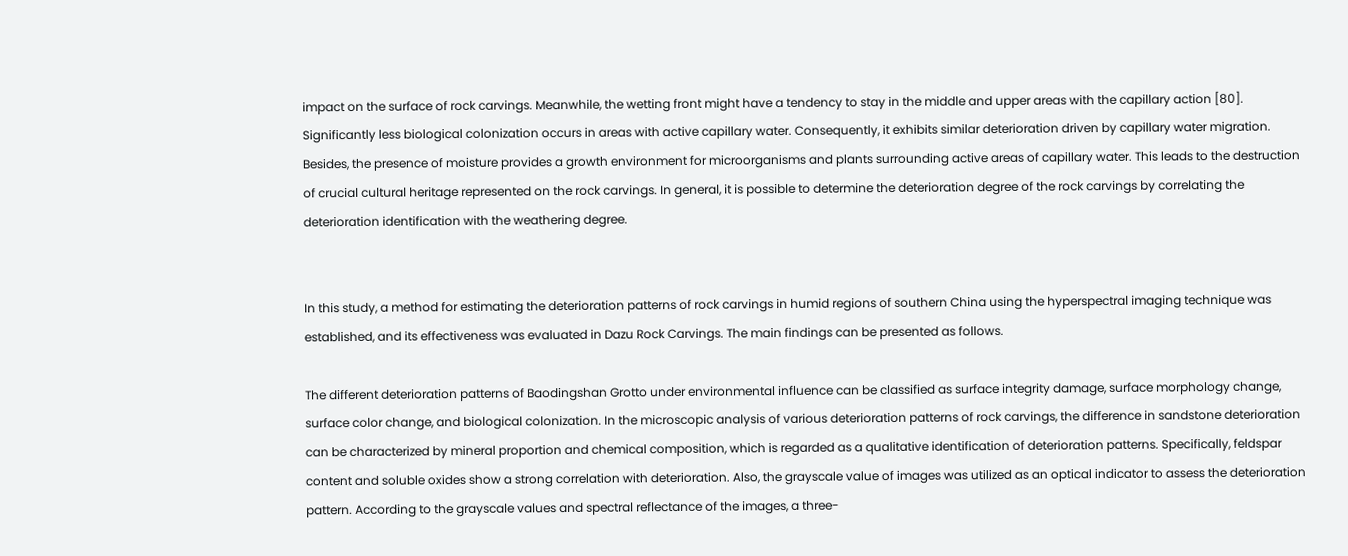impact on the surface of rock carvings. Meanwhile, the wetting front might have a tendency to stay in the middle and upper areas with the capillary action [80]. Significantly less biological colonization occurs in areas with active capillary water. Consequently, it exhibits similar deterioration driven by capillary water migration. Besides, the presence of moisture provides a growth environment for microorganisms and plants surrounding active areas of capillary water. This leads to the destruction of crucial cultural heritage represented on the rock carvings. In general, it is possible to determine the deterioration degree of the rock carvings by correlating the deterioration identification with the weathering degree.


In this study, a method for estimating the deterioration patterns of rock carvings in humid regions of southern China using the hyperspectral imaging technique was established, and its effectiveness was evaluated in Dazu Rock Carvings. The main findings can be presented as follows.

The different deterioration patterns of Baodingshan Grotto under environmental influence can be classified as surface integrity damage, surface morphology change, surface color change, and biological colonization. In the microscopic analysis of various deterioration patterns of rock carvings, the difference in sandstone deterioration can be characterized by mineral proportion and chemical composition, which is regarded as a qualitative identification of deterioration patterns. Specifically, feldspar content and soluble oxides show a strong correlation with deterioration. Also, the grayscale value of images was utilized as an optical indicator to assess the deterioration pattern. According to the grayscale values and spectral reflectance of the images, a three-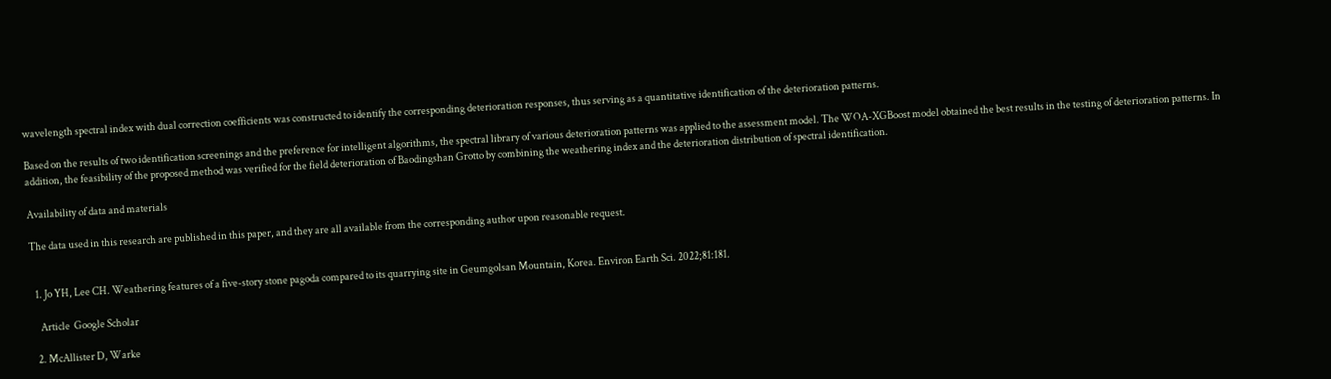wavelength spectral index with dual correction coefficients was constructed to identify the corresponding deterioration responses, thus serving as a quantitative identification of the deterioration patterns.

Based on the results of two identification screenings and the preference for intelligent algorithms, the spectral library of various deterioration patterns was applied to the assessment model. The WOA-XGBoost model obtained the best results in the testing of deterioration patterns. In addition, the feasibility of the proposed method was verified for the field deterioration of Baodingshan Grotto by combining the weathering index and the deterioration distribution of spectral identification.

Availability of data and materials

The data used in this research are published in this paper, and they are all available from the corresponding author upon reasonable request.


  1. Jo YH, Lee CH. Weathering features of a five-story stone pagoda compared to its quarrying site in Geumgolsan Mountain, Korea. Environ Earth Sci. 2022;81:181.

    Article  Google Scholar

  2. McAllister D, Warke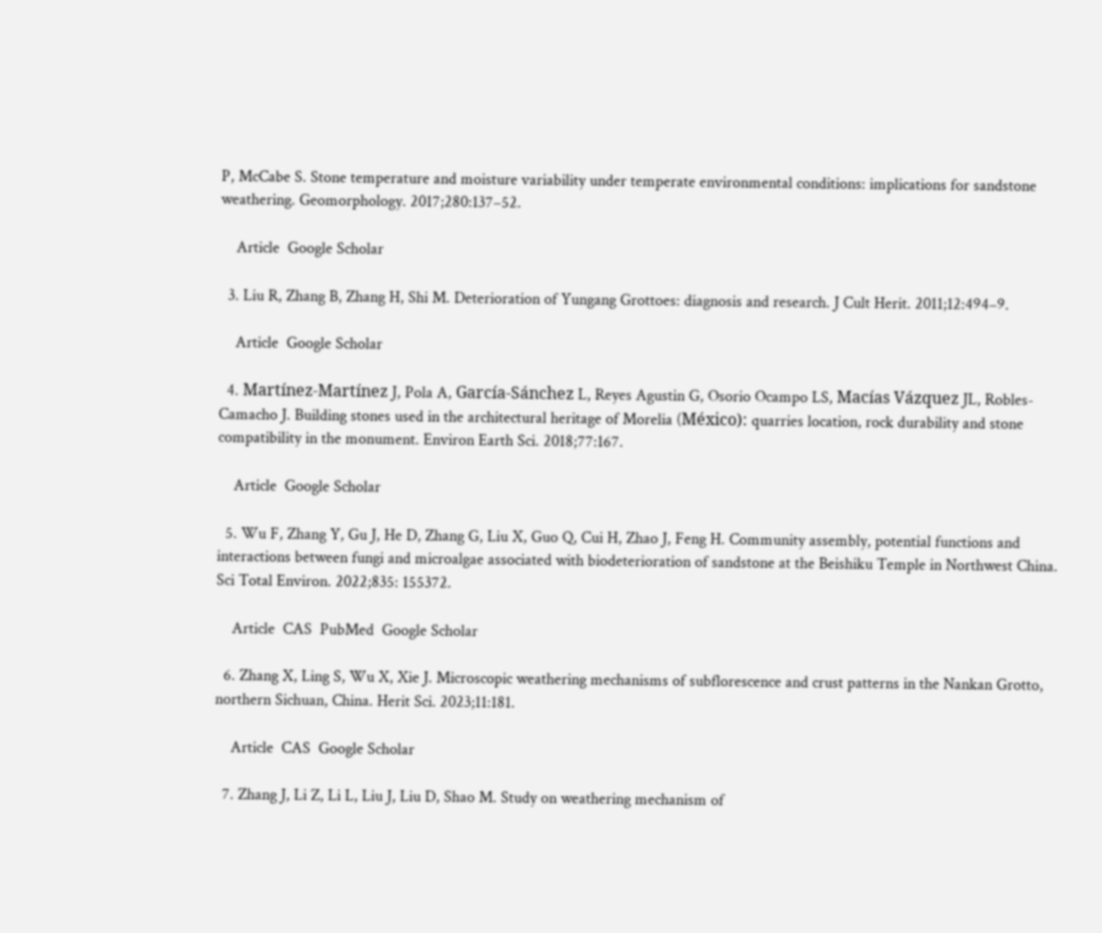P, McCabe S. Stone temperature and moisture variability under temperate environmental conditions: implications for sandstone weathering. Geomorphology. 2017;280:137–52.

    Article  Google Scholar

  3. Liu R, Zhang B, Zhang H, Shi M. Deterioration of Yungang Grottoes: diagnosis and research. J Cult Herit. 2011;12:494–9.

    Article  Google Scholar

  4. Martínez-Martínez J, Pola A, García-Sánchez L, Reyes Agustin G, Osorio Ocampo LS, Macías Vázquez JL, Robles-Camacho J. Building stones used in the architectural heritage of Morelia (México): quarries location, rock durability and stone compatibility in the monument. Environ Earth Sci. 2018;77:167.

    Article  Google Scholar

  5. Wu F, Zhang Y, Gu J, He D, Zhang G, Liu X, Guo Q, Cui H, Zhao J, Feng H. Community assembly, potential functions and interactions between fungi and microalgae associated with biodeterioration of sandstone at the Beishiku Temple in Northwest China. Sci Total Environ. 2022;835: 155372.

    Article  CAS  PubMed  Google Scholar

  6. Zhang X, Ling S, Wu X, Xie J. Microscopic weathering mechanisms of subflorescence and crust patterns in the Nankan Grotto, northern Sichuan, China. Herit Sci. 2023;11:181.

    Article  CAS  Google Scholar

  7. Zhang J, Li Z, Li L, Liu J, Liu D, Shao M. Study on weathering mechanism of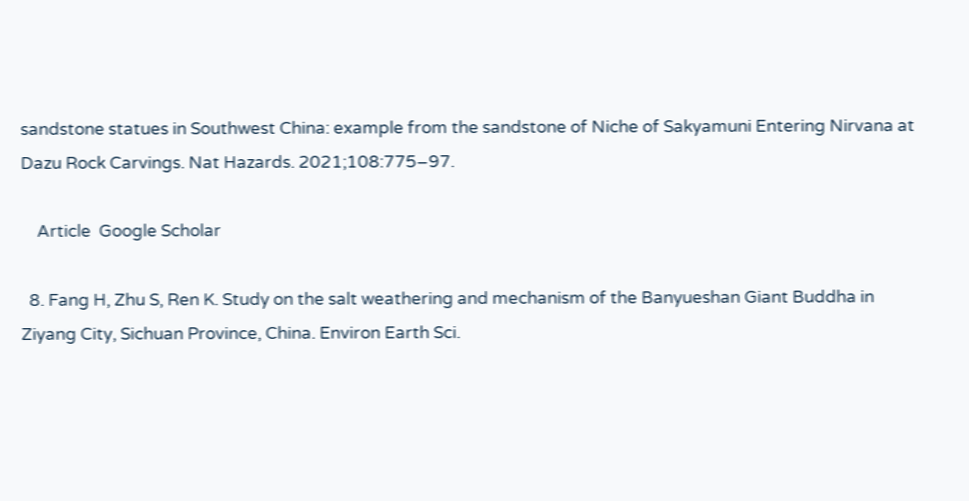sandstone statues in Southwest China: example from the sandstone of Niche of Sakyamuni Entering Nirvana at Dazu Rock Carvings. Nat Hazards. 2021;108:775–97.

    Article  Google Scholar

  8. Fang H, Zhu S, Ren K. Study on the salt weathering and mechanism of the Banyueshan Giant Buddha in Ziyang City, Sichuan Province, China. Environ Earth Sci.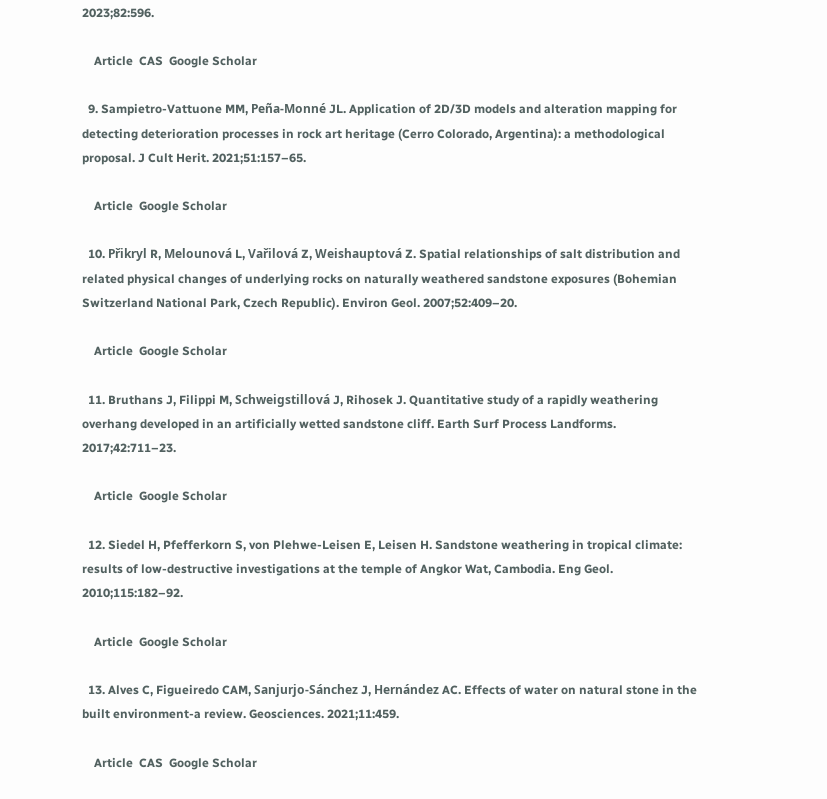2023;82:596.

    Article  CAS  Google Scholar

  9. Sampietro-Vattuone MM, Peña-Monné JL. Application of 2D/3D models and alteration mapping for detecting deterioration processes in rock art heritage (Cerro Colorado, Argentina): a methodological proposal. J Cult Herit. 2021;51:157–65.

    Article  Google Scholar

  10. Přikryl R, Melounová L, Vařilová Z, Weishauptová Z. Spatial relationships of salt distribution and related physical changes of underlying rocks on naturally weathered sandstone exposures (Bohemian Switzerland National Park, Czech Republic). Environ Geol. 2007;52:409–20.

    Article  Google Scholar

  11. Bruthans J, Filippi M, Schweigstillová J, Rihosek J. Quantitative study of a rapidly weathering overhang developed in an artificially wetted sandstone cliff. Earth Surf Process Landforms. 2017;42:711–23.

    Article  Google Scholar

  12. Siedel H, Pfefferkorn S, von Plehwe-Leisen E, Leisen H. Sandstone weathering in tropical climate: results of low-destructive investigations at the temple of Angkor Wat, Cambodia. Eng Geol. 2010;115:182–92.

    Article  Google Scholar

  13. Alves C, Figueiredo CAM, Sanjurjo-Sánchez J, Hernández AC. Effects of water on natural stone in the built environment-a review. Geosciences. 2021;11:459.

    Article  CAS  Google Scholar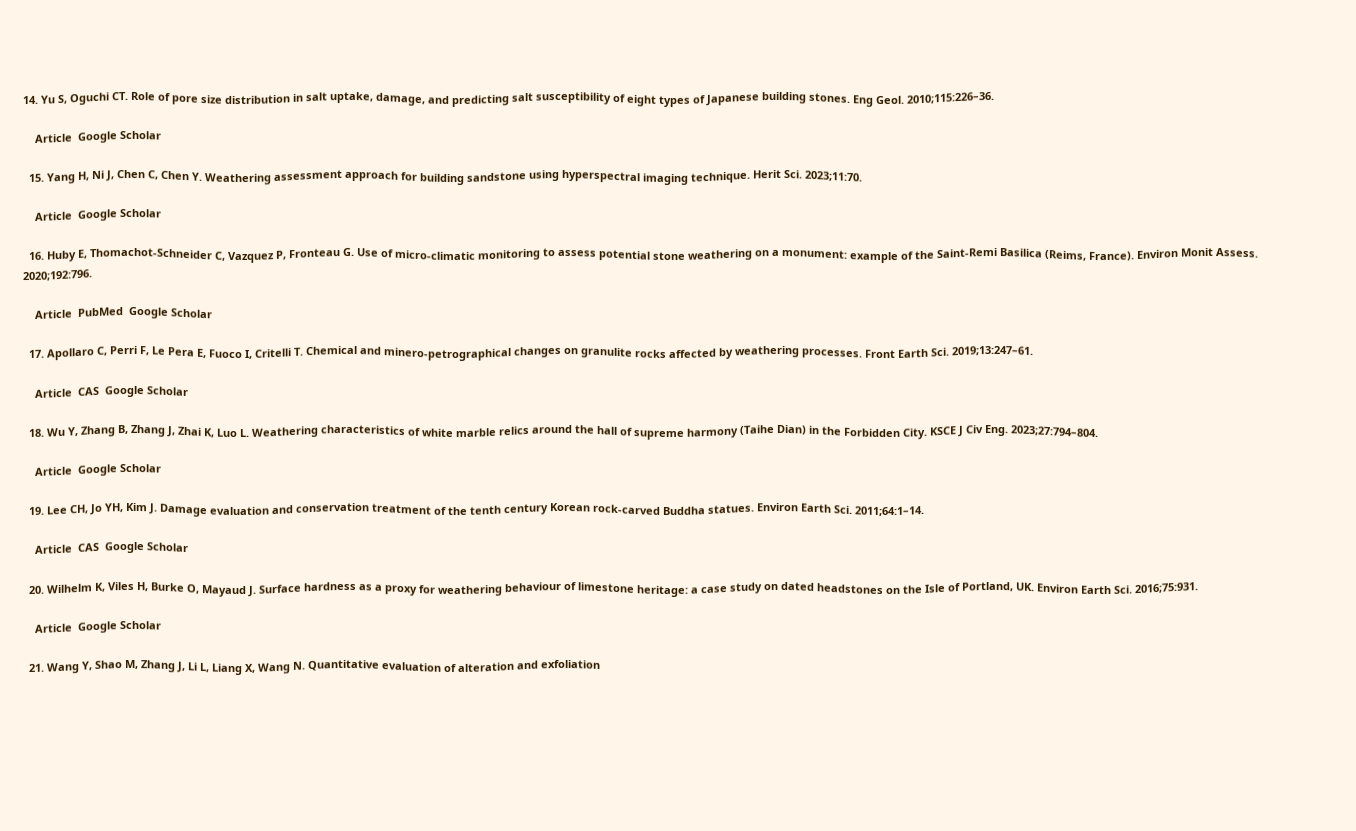14. Yu S, Oguchi CT. Role of pore size distribution in salt uptake, damage, and predicting salt susceptibility of eight types of Japanese building stones. Eng Geol. 2010;115:226–36.

    Article  Google Scholar

  15. Yang H, Ni J, Chen C, Chen Y. Weathering assessment approach for building sandstone using hyperspectral imaging technique. Herit Sci. 2023;11:70.

    Article  Google Scholar

  16. Huby E, Thomachot-Schneider C, Vazquez P, Fronteau G. Use of micro-climatic monitoring to assess potential stone weathering on a monument: example of the Saint-Remi Basilica (Reims, France). Environ Monit Assess. 2020;192:796.

    Article  PubMed  Google Scholar

  17. Apollaro C, Perri F, Le Pera E, Fuoco I, Critelli T. Chemical and minero-petrographical changes on granulite rocks affected by weathering processes. Front Earth Sci. 2019;13:247–61.

    Article  CAS  Google Scholar

  18. Wu Y, Zhang B, Zhang J, Zhai K, Luo L. Weathering characteristics of white marble relics around the hall of supreme harmony (Taihe Dian) in the Forbidden City. KSCE J Civ Eng. 2023;27:794–804.

    Article  Google Scholar

  19. Lee CH, Jo YH, Kim J. Damage evaluation and conservation treatment of the tenth century Korean rock-carved Buddha statues. Environ Earth Sci. 2011;64:1–14.

    Article  CAS  Google Scholar

  20. Wilhelm K, Viles H, Burke O, Mayaud J. Surface hardness as a proxy for weathering behaviour of limestone heritage: a case study on dated headstones on the Isle of Portland, UK. Environ Earth Sci. 2016;75:931.

    Article  Google Scholar

  21. Wang Y, Shao M, Zhang J, Li L, Liang X, Wang N. Quantitative evaluation of alteration and exfoliation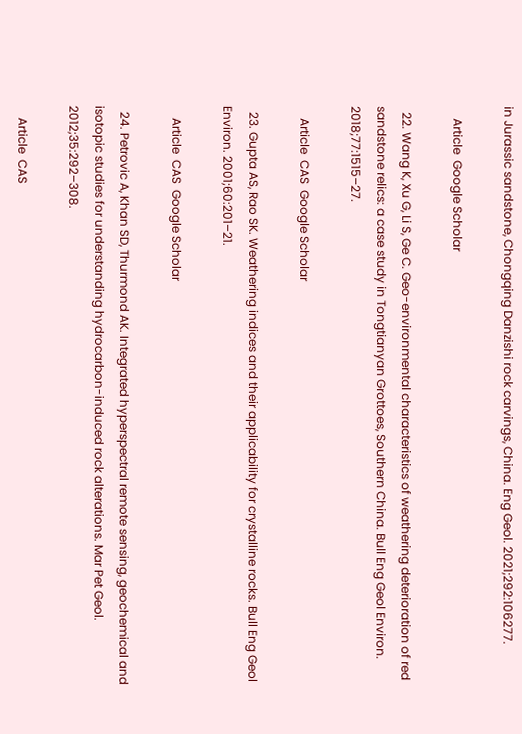in Jurassic sandstone, Chongqing Danzishi rock carvings, China. Eng Geol. 2021;292:106277.

    Article  Google Scholar

  22. Wang K, Xu G, Li S, Ge C. Geo-environmental characteristics of weathering deterioration of red sandstone relics: a case study in Tongtianyan Grottoes, Southern China. Bull Eng Geol Environ. 2018;77:1515–27.

    Article  CAS  Google Scholar

  23. Gupta AS, Rao SK. Weathering indices and their applicability for crystalline rocks. Bull Eng Geol Environ. 2001;60:201–21.

    Article  CAS  Google Scholar

  24. Petrovic A, Khan SD, Thurmond AK. Integrated hyperspectral remote sensing, geochemical and isotopic studies for understanding hydrocarbon-induced rock alterations. Mar Pet Geol. 2012;35:292–308.

    Article  CAS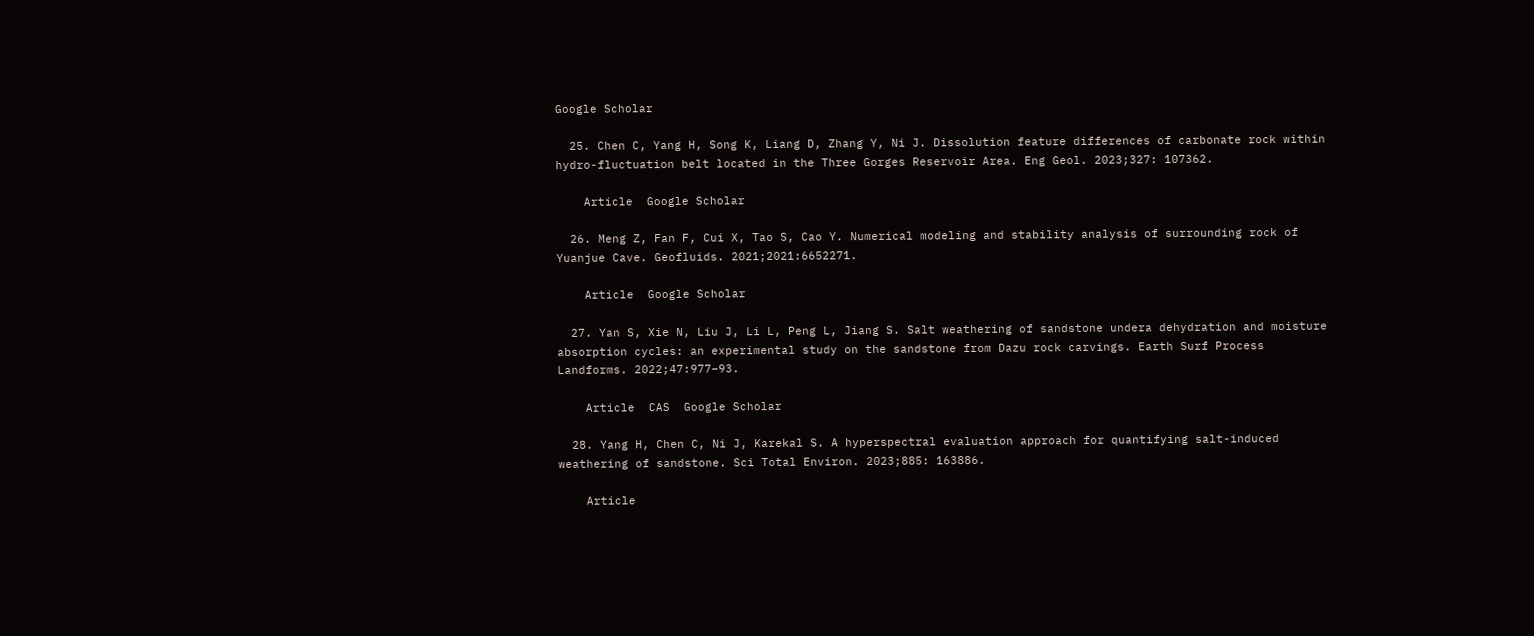Google Scholar

  25. Chen C, Yang H, Song K, Liang D, Zhang Y, Ni J. Dissolution feature differences of carbonate rock within hydro-fluctuation belt located in the Three Gorges Reservoir Area. Eng Geol. 2023;327: 107362.

    Article  Google Scholar

  26. Meng Z, Fan F, Cui X, Tao S, Cao Y. Numerical modeling and stability analysis of surrounding rock of Yuanjue Cave. Geofluids. 2021;2021:6652271.

    Article  Google Scholar

  27. Yan S, Xie N, Liu J, Li L, Peng L, Jiang S. Salt weathering of sandstone undera dehydration and moisture absorption cycles: an experimental study on the sandstone from Dazu rock carvings. Earth Surf Process Landforms. 2022;47:977–93.

    Article  CAS  Google Scholar

  28. Yang H, Chen C, Ni J, Karekal S. A hyperspectral evaluation approach for quantifying salt-induced weathering of sandstone. Sci Total Environ. 2023;885: 163886.

    Article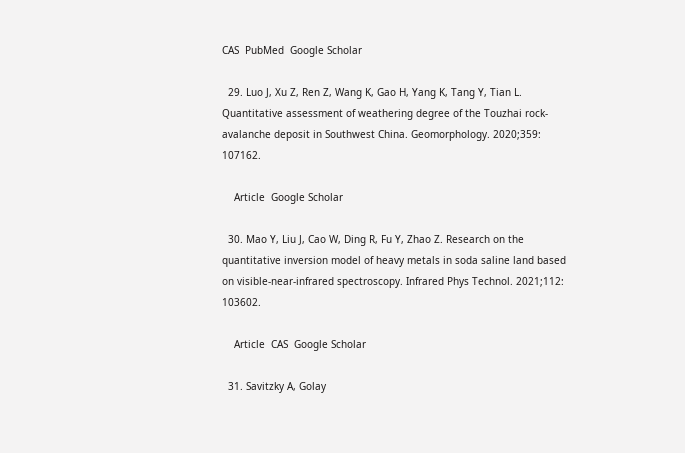CAS  PubMed  Google Scholar

  29. Luo J, Xu Z, Ren Z, Wang K, Gao H, Yang K, Tang Y, Tian L. Quantitative assessment of weathering degree of the Touzhai rock-avalanche deposit in Southwest China. Geomorphology. 2020;359: 107162.

    Article  Google Scholar

  30. Mao Y, Liu J, Cao W, Ding R, Fu Y, Zhao Z. Research on the quantitative inversion model of heavy metals in soda saline land based on visible-near-infrared spectroscopy. Infrared Phys Technol. 2021;112: 103602.

    Article  CAS  Google Scholar

  31. Savitzky A, Golay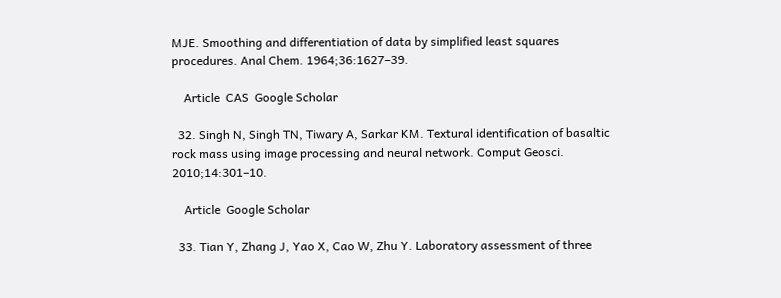MJE. Smoothing and differentiation of data by simplified least squares procedures. Anal Chem. 1964;36:1627–39.

    Article  CAS  Google Scholar

  32. Singh N, Singh TN, Tiwary A, Sarkar KM. Textural identification of basaltic rock mass using image processing and neural network. Comput Geosci. 2010;14:301–10.

    Article  Google Scholar

  33. Tian Y, Zhang J, Yao X, Cao W, Zhu Y. Laboratory assessment of three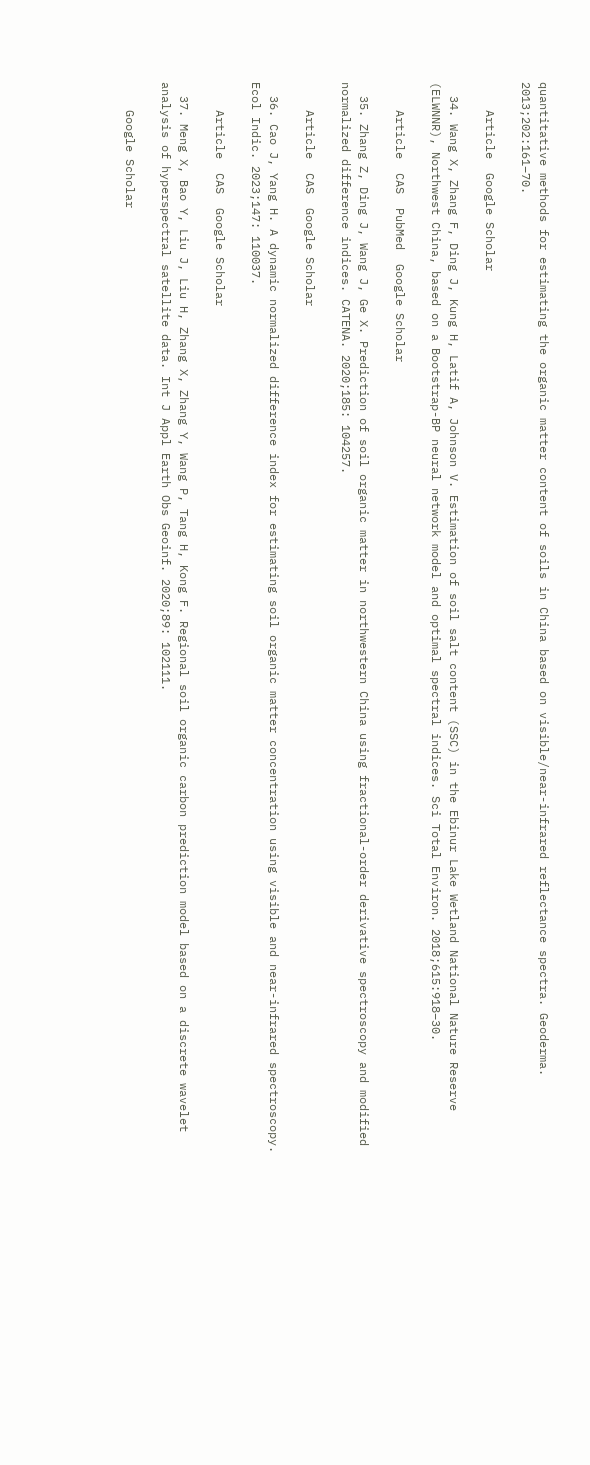quantitative methods for estimating the organic matter content of soils in China based on visible/near-infrared reflectance spectra. Geoderma. 2013;202:161–70.

    Article  Google Scholar

  34. Wang X, Zhang F, Ding J, Kung H, Latif A, Johnson V. Estimation of soil salt content (SSC) in the Ebinur Lake Wetland National Nature Reserve (ELWNNR), Northwest China, based on a Bootstrap-BP neural network model and optimal spectral indices. Sci Total Environ. 2018;615:918–30.

    Article  CAS  PubMed  Google Scholar

  35. Zhang Z, Ding J, Wang J, Ge X. Prediction of soil organic matter in northwestern China using fractional-order derivative spectroscopy and modified normalized difference indices. CATENA. 2020;185: 104257.

    Article  CAS  Google Scholar

  36. Cao J, Yang H. A dynamic normalized difference index for estimating soil organic matter concentration using visible and near-infrared spectroscopy. Ecol Indic. 2023;147: 110037.

    Article  CAS  Google Scholar

  37. Meng X, Bao Y, Liu J, Liu H, Zhang X, Zhang Y, Wang P, Tang H, Kong F. Regional soil organic carbon prediction model based on a discrete wavelet analysis of hyperspectral satellite data. Int J Appl Earth Obs Geoinf. 2020;89: 102111.

    Google Scholar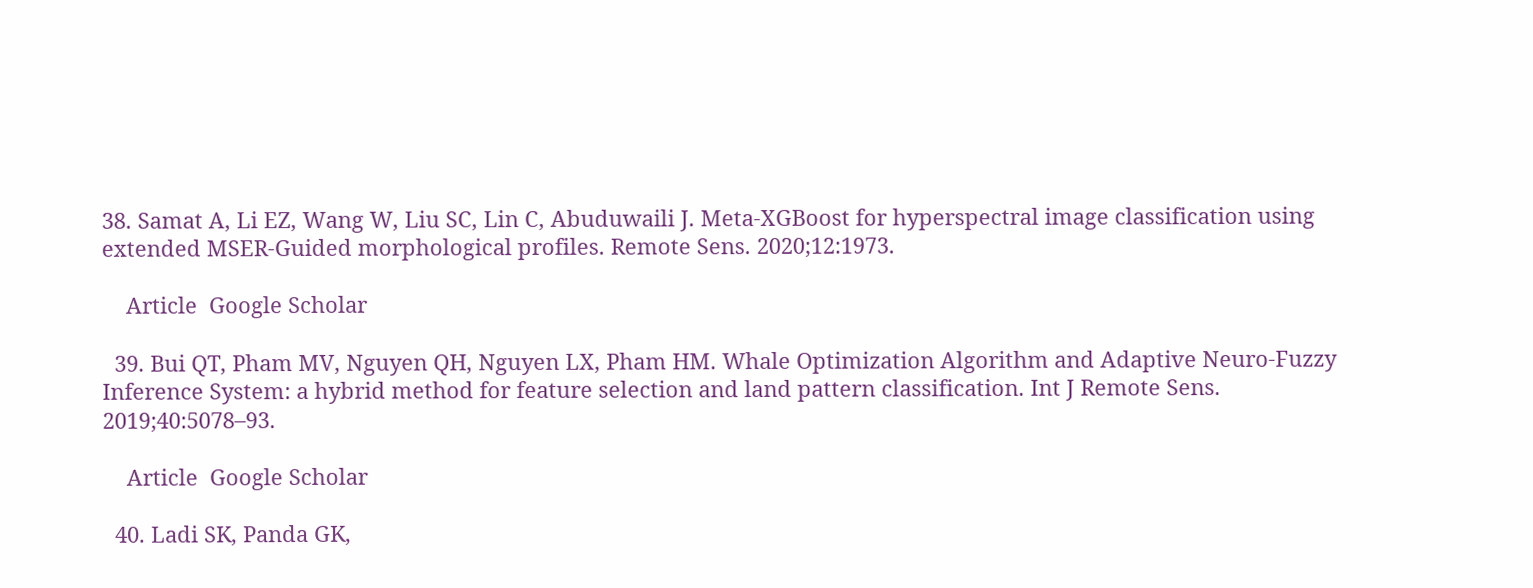38. Samat A, Li EZ, Wang W, Liu SC, Lin C, Abuduwaili J. Meta-XGBoost for hyperspectral image classification using extended MSER-Guided morphological profiles. Remote Sens. 2020;12:1973.

    Article  Google Scholar

  39. Bui QT, Pham MV, Nguyen QH, Nguyen LX, Pham HM. Whale Optimization Algorithm and Adaptive Neuro-Fuzzy Inference System: a hybrid method for feature selection and land pattern classification. Int J Remote Sens. 2019;40:5078–93.

    Article  Google Scholar

  40. Ladi SK, Panda GK,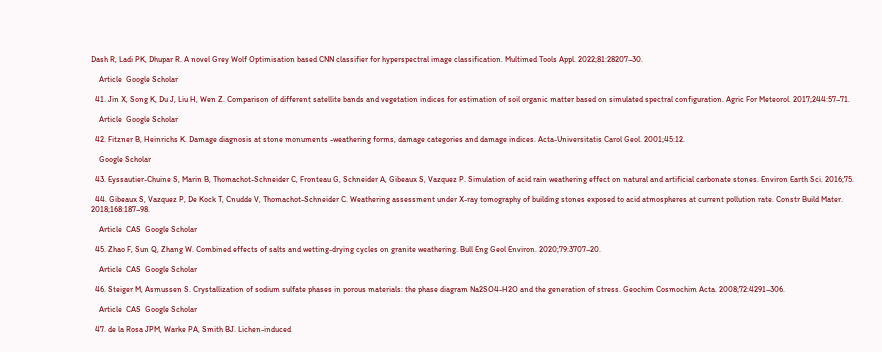Dash R, Ladi PK, Dhupar R. A novel Grey Wolf Optimisation based CNN classifier for hyperspectral image classification. Multimed Tools Appl. 2022;81:28207–30.

    Article  Google Scholar

  41. Jin X, Song K, Du J, Liu H, Wen Z. Comparison of different satellite bands and vegetation indices for estimation of soil organic matter based on simulated spectral configuration. Agric For Meteorol. 2017;244:57–71.

    Article  Google Scholar

  42. Fitzner B, Heinrichs K. Damage diagnosis at stone monuments -weathering forms, damage categories and damage indices. Acta-Universitatis Carol Geol. 2001;45:12.

    Google Scholar

  43. Eyssautier-Chuine S, Marin B, Thomachot-Schneider C, Fronteau G, Schneider A, Gibeaux S, Vazquez P. Simulation of acid rain weathering effect on natural and artificial carbonate stones. Environ Earth Sci. 2016;75.

  44. Gibeaux S, Vazquez P, De Kock T, Cnudde V, Thomachot-Schneider C. Weathering assessment under X-ray tomography of building stones exposed to acid atmospheres at current pollution rate. Constr Build Mater. 2018;168:187–98.

    Article  CAS  Google Scholar

  45. Zhao F, Sun Q, Zhang W. Combined effects of salts and wetting-drying cycles on granite weathering. Bull Eng Geol Environ. 2020;79:3707–20.

    Article  CAS  Google Scholar

  46. Steiger M, Asmussen S. Crystallization of sodium sulfate phases in porous materials: the phase diagram Na2SO4-H2O and the generation of stress. Geochim Cosmochim Acta. 2008;72:4291–306.

    Article  CAS  Google Scholar

  47. de la Rosa JPM, Warke PA, Smith BJ. Lichen-induced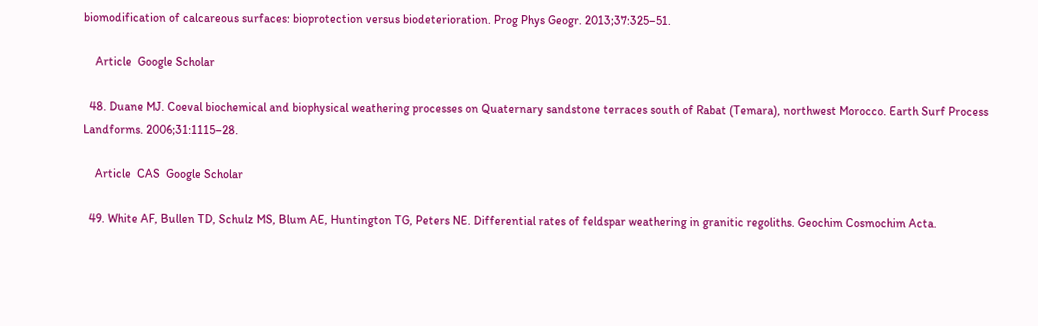biomodification of calcareous surfaces: bioprotection versus biodeterioration. Prog Phys Geogr. 2013;37:325–51.

    Article  Google Scholar

  48. Duane MJ. Coeval biochemical and biophysical weathering processes on Quaternary sandstone terraces south of Rabat (Temara), northwest Morocco. Earth Surf Process Landforms. 2006;31:1115–28.

    Article  CAS  Google Scholar

  49. White AF, Bullen TD, Schulz MS, Blum AE, Huntington TG, Peters NE. Differential rates of feldspar weathering in granitic regoliths. Geochim Cosmochim Acta.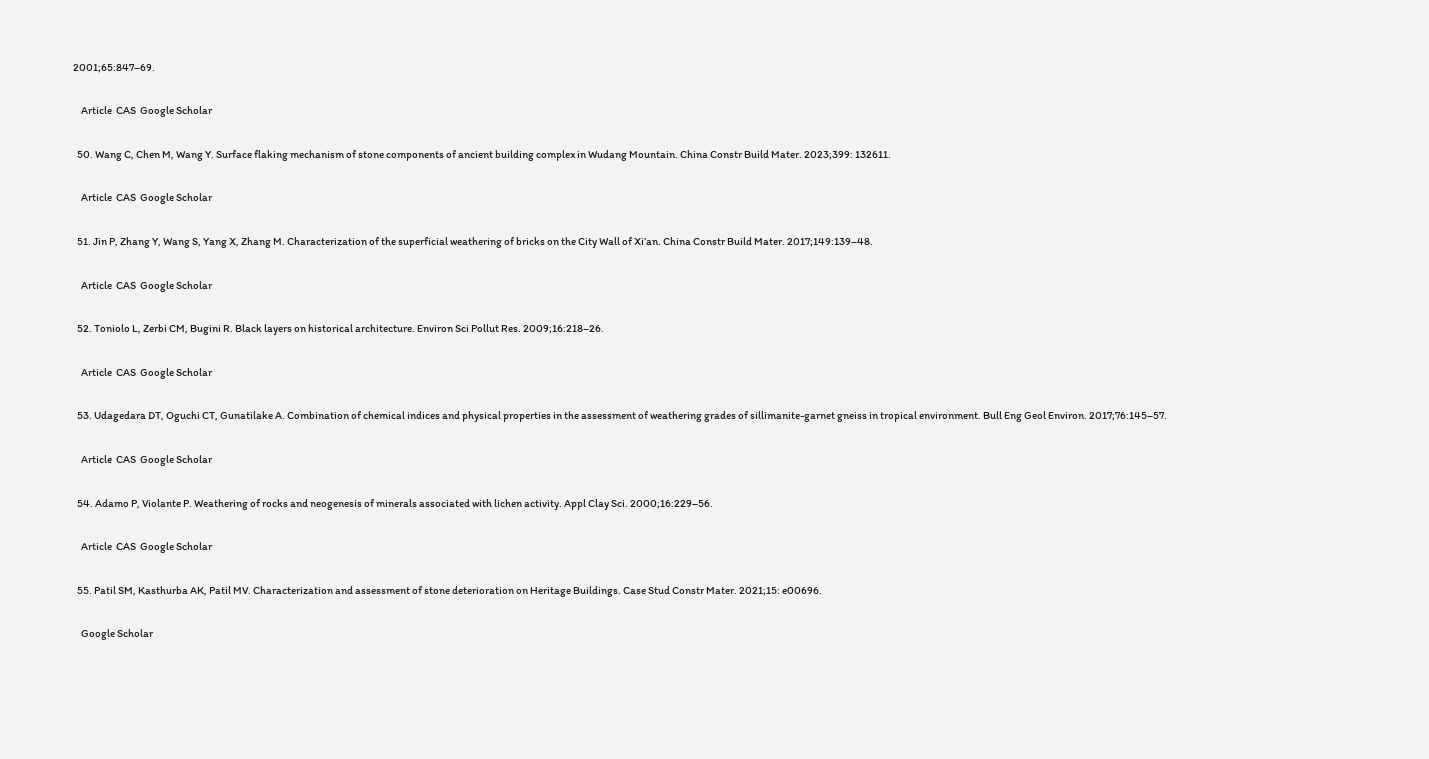2001;65:847–69.

    Article  CAS  Google Scholar

  50. Wang C, Chen M, Wang Y. Surface flaking mechanism of stone components of ancient building complex in Wudang Mountain. China Constr Build Mater. 2023;399: 132611.

    Article  CAS  Google Scholar

  51. Jin P, Zhang Y, Wang S, Yang X, Zhang M. Characterization of the superficial weathering of bricks on the City Wall of Xi’an. China Constr Build Mater. 2017;149:139–48.

    Article  CAS  Google Scholar

  52. Toniolo L, Zerbi CM, Bugini R. Black layers on historical architecture. Environ Sci Pollut Res. 2009;16:218–26.

    Article  CAS  Google Scholar

  53. Udagedara DT, Oguchi CT, Gunatilake A. Combination of chemical indices and physical properties in the assessment of weathering grades of sillimanite-garnet gneiss in tropical environment. Bull Eng Geol Environ. 2017;76:145–57.

    Article  CAS  Google Scholar

  54. Adamo P, Violante P. Weathering of rocks and neogenesis of minerals associated with lichen activity. Appl Clay Sci. 2000;16:229–56.

    Article  CAS  Google Scholar

  55. Patil SM, Kasthurba AK, Patil MV. Characterization and assessment of stone deterioration on Heritage Buildings. Case Stud Constr Mater. 2021;15: e00696.

    Google Scholar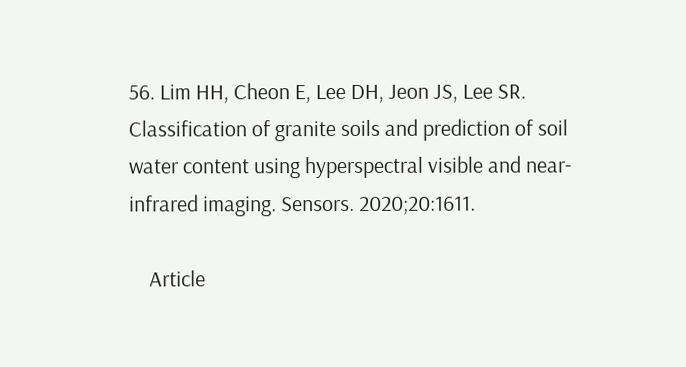56. Lim HH, Cheon E, Lee DH, Jeon JS, Lee SR. Classification of granite soils and prediction of soil water content using hyperspectral visible and near-infrared imaging. Sensors. 2020;20:1611.

    Article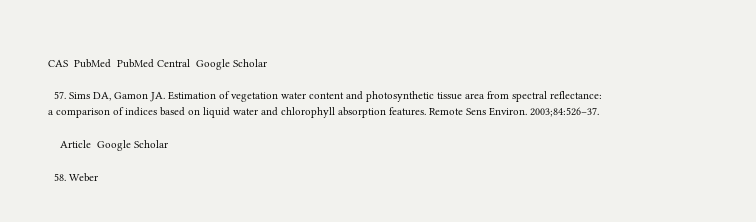CAS  PubMed  PubMed Central  Google Scholar

  57. Sims DA, Gamon JA. Estimation of vegetation water content and photosynthetic tissue area from spectral reflectance: a comparison of indices based on liquid water and chlorophyll absorption features. Remote Sens Environ. 2003;84:526–37.

    Article  Google Scholar

  58. Weber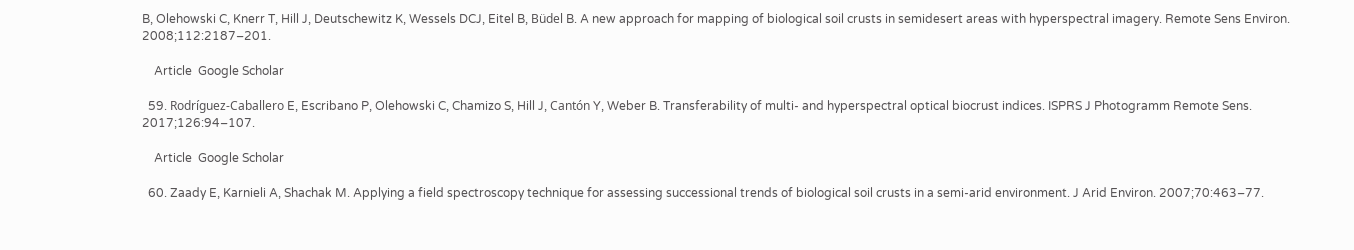B, Olehowski C, Knerr T, Hill J, Deutschewitz K, Wessels DCJ, Eitel B, Büdel B. A new approach for mapping of biological soil crusts in semidesert areas with hyperspectral imagery. Remote Sens Environ. 2008;112:2187–201.

    Article  Google Scholar

  59. Rodríguez-Caballero E, Escribano P, Olehowski C, Chamizo S, Hill J, Cantón Y, Weber B. Transferability of multi- and hyperspectral optical biocrust indices. ISPRS J Photogramm Remote Sens. 2017;126:94–107.

    Article  Google Scholar

  60. Zaady E, Karnieli A, Shachak M. Applying a field spectroscopy technique for assessing successional trends of biological soil crusts in a semi-arid environment. J Arid Environ. 2007;70:463–77.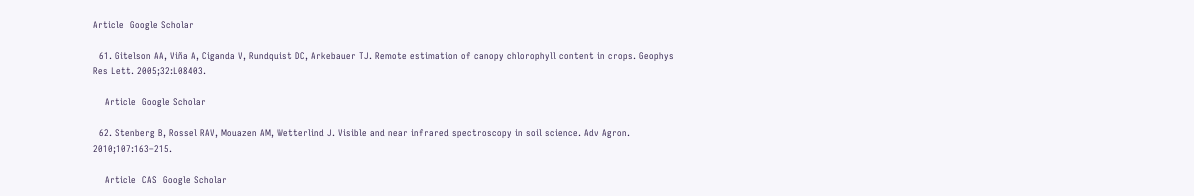Article  Google Scholar

  61. Gitelson AA, Viña A, Ciganda V, Rundquist DC, Arkebauer TJ. Remote estimation of canopy chlorophyll content in crops. Geophys Res Lett. 2005;32:L08403.

    Article  Google Scholar

  62. Stenberg B, Rossel RAV, Mouazen AM, Wetterlind J. Visible and near infrared spectroscopy in soil science. Adv Agron. 2010;107:163–215.

    Article  CAS  Google Scholar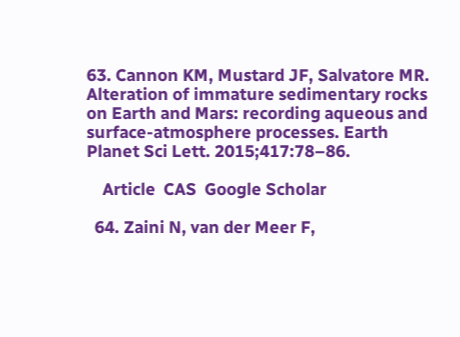63. Cannon KM, Mustard JF, Salvatore MR. Alteration of immature sedimentary rocks on Earth and Mars: recording aqueous and surface-atmosphere processes. Earth Planet Sci Lett. 2015;417:78–86.

    Article  CAS  Google Scholar

  64. Zaini N, van der Meer F,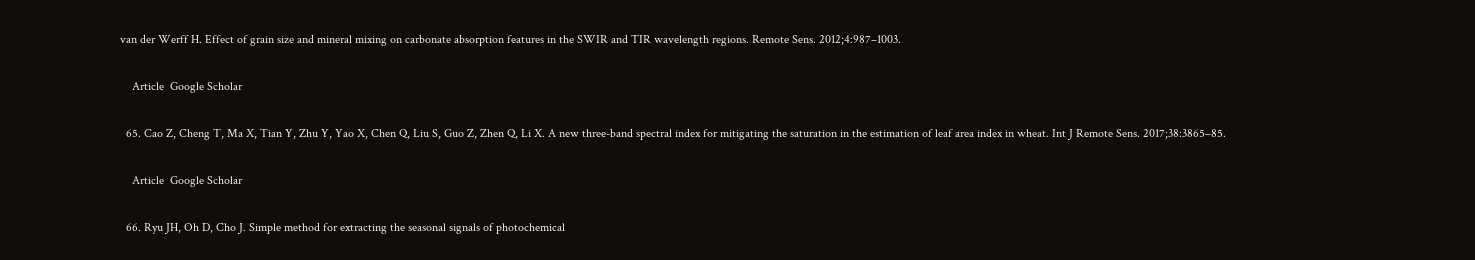van der Werff H. Effect of grain size and mineral mixing on carbonate absorption features in the SWIR and TIR wavelength regions. Remote Sens. 2012;4:987–1003.

    Article  Google Scholar

  65. Cao Z, Cheng T, Ma X, Tian Y, Zhu Y, Yao X, Chen Q, Liu S, Guo Z, Zhen Q, Li X. A new three-band spectral index for mitigating the saturation in the estimation of leaf area index in wheat. Int J Remote Sens. 2017;38:3865–85.

    Article  Google Scholar

  66. Ryu JH, Oh D, Cho J. Simple method for extracting the seasonal signals of photochemical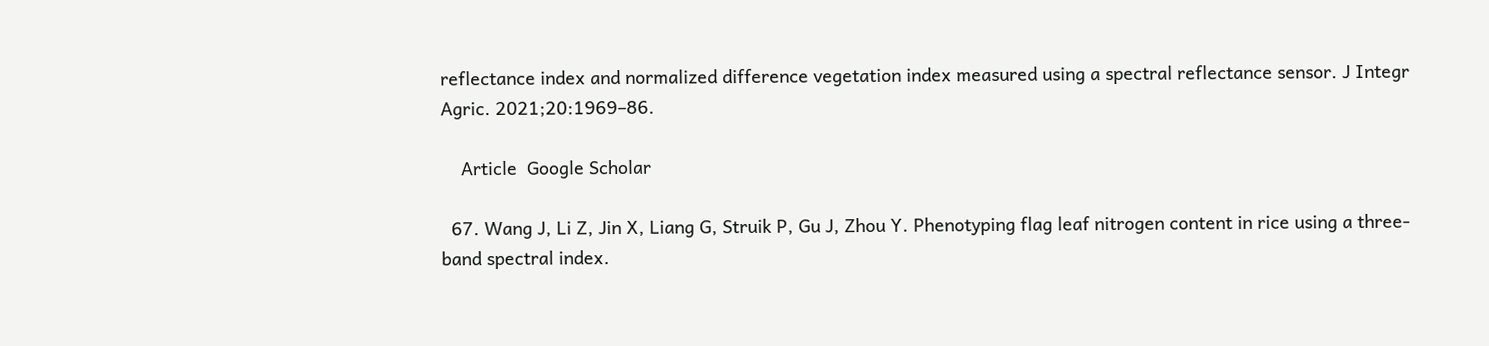reflectance index and normalized difference vegetation index measured using a spectral reflectance sensor. J Integr Agric. 2021;20:1969–86.

    Article  Google Scholar

  67. Wang J, Li Z, Jin X, Liang G, Struik P, Gu J, Zhou Y. Phenotyping flag leaf nitrogen content in rice using a three-band spectral index.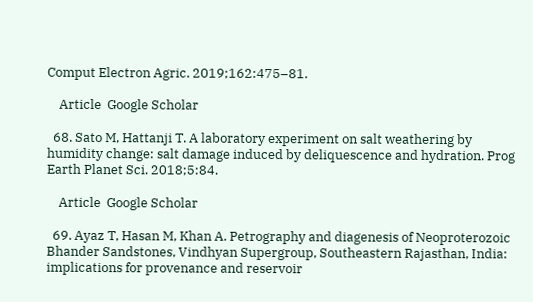Comput Electron Agric. 2019;162:475–81.

    Article  Google Scholar

  68. Sato M, Hattanji T. A laboratory experiment on salt weathering by humidity change: salt damage induced by deliquescence and hydration. Prog Earth Planet Sci. 2018;5:84.

    Article  Google Scholar

  69. Ayaz T, Hasan M, Khan A. Petrography and diagenesis of Neoproterozoic Bhander Sandstones, Vindhyan Supergroup, Southeastern Rajasthan, India: implications for provenance and reservoir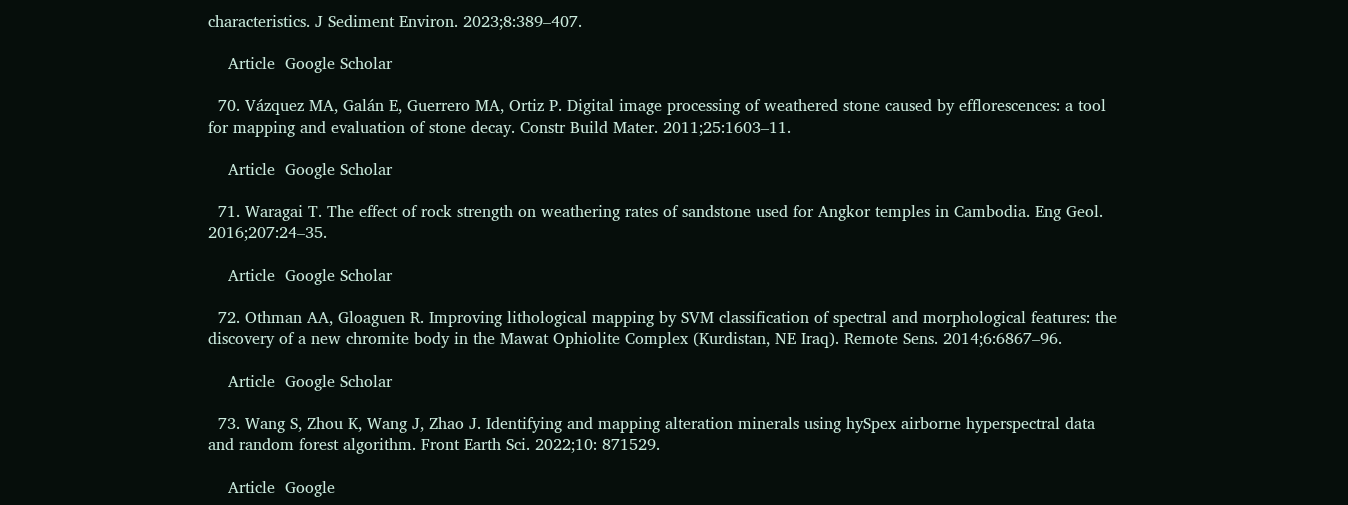characteristics. J Sediment Environ. 2023;8:389–407.

    Article  Google Scholar

  70. Vázquez MA, Galán E, Guerrero MA, Ortiz P. Digital image processing of weathered stone caused by efflorescences: a tool for mapping and evaluation of stone decay. Constr Build Mater. 2011;25:1603–11.

    Article  Google Scholar

  71. Waragai T. The effect of rock strength on weathering rates of sandstone used for Angkor temples in Cambodia. Eng Geol. 2016;207:24–35.

    Article  Google Scholar

  72. Othman AA, Gloaguen R. Improving lithological mapping by SVM classification of spectral and morphological features: the discovery of a new chromite body in the Mawat Ophiolite Complex (Kurdistan, NE Iraq). Remote Sens. 2014;6:6867–96.

    Article  Google Scholar

  73. Wang S, Zhou K, Wang J, Zhao J. Identifying and mapping alteration minerals using hySpex airborne hyperspectral data and random forest algorithm. Front Earth Sci. 2022;10: 871529.

    Article  Google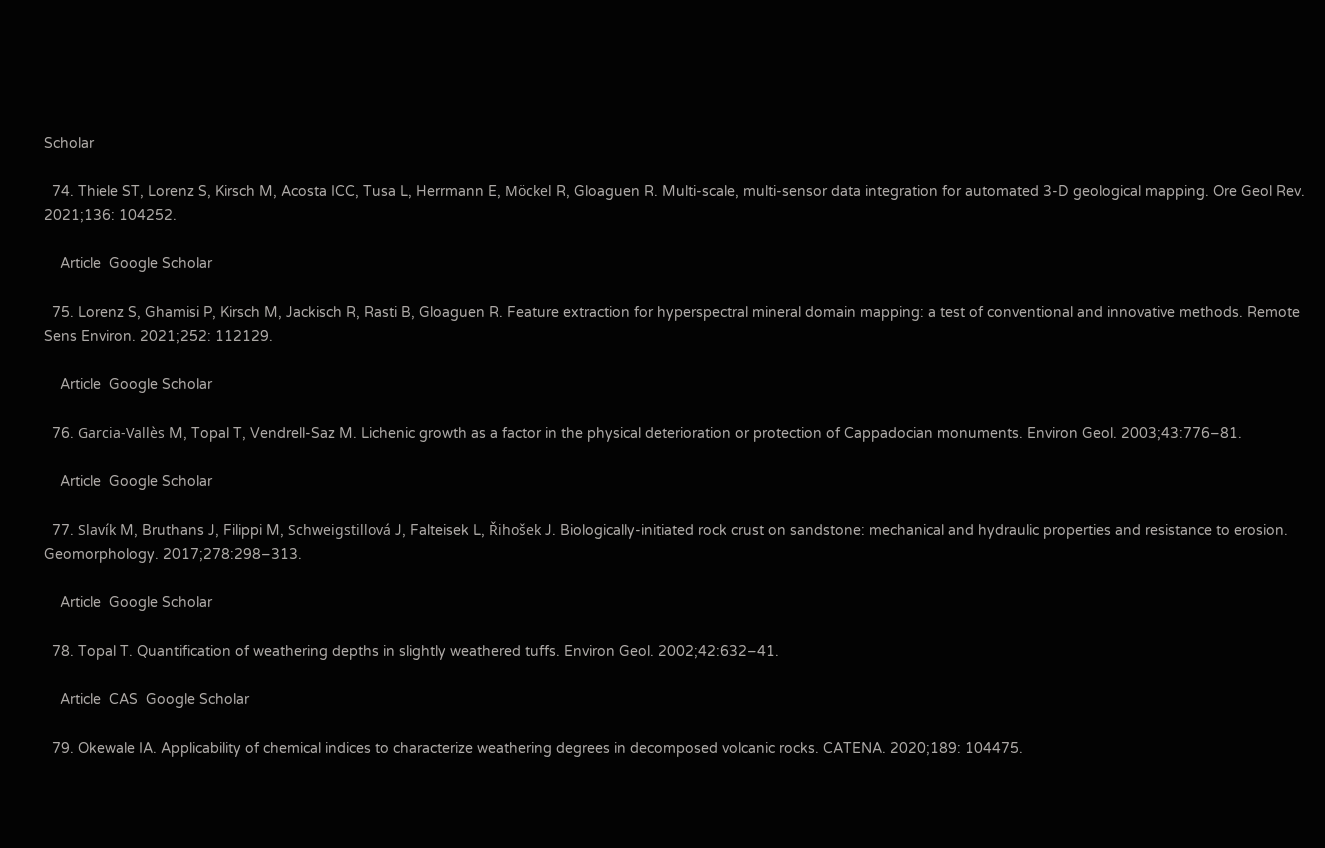Scholar

  74. Thiele ST, Lorenz S, Kirsch M, Acosta ICC, Tusa L, Herrmann E, Möckel R, Gloaguen R. Multi-scale, multi-sensor data integration for automated 3-D geological mapping. Ore Geol Rev. 2021;136: 104252.

    Article  Google Scholar

  75. Lorenz S, Ghamisi P, Kirsch M, Jackisch R, Rasti B, Gloaguen R. Feature extraction for hyperspectral mineral domain mapping: a test of conventional and innovative methods. Remote Sens Environ. 2021;252: 112129.

    Article  Google Scholar

  76. Garcia-Vallès M, Topal T, Vendrell-Saz M. Lichenic growth as a factor in the physical deterioration or protection of Cappadocian monuments. Environ Geol. 2003;43:776–81.

    Article  Google Scholar

  77. Slavík M, Bruthans J, Filippi M, Schweigstillová J, Falteisek L, Řihošek J. Biologically-initiated rock crust on sandstone: mechanical and hydraulic properties and resistance to erosion. Geomorphology. 2017;278:298–313.

    Article  Google Scholar

  78. Topal T. Quantification of weathering depths in slightly weathered tuffs. Environ Geol. 2002;42:632–41.

    Article  CAS  Google Scholar

  79. Okewale IA. Applicability of chemical indices to characterize weathering degrees in decomposed volcanic rocks. CATENA. 2020;189: 104475.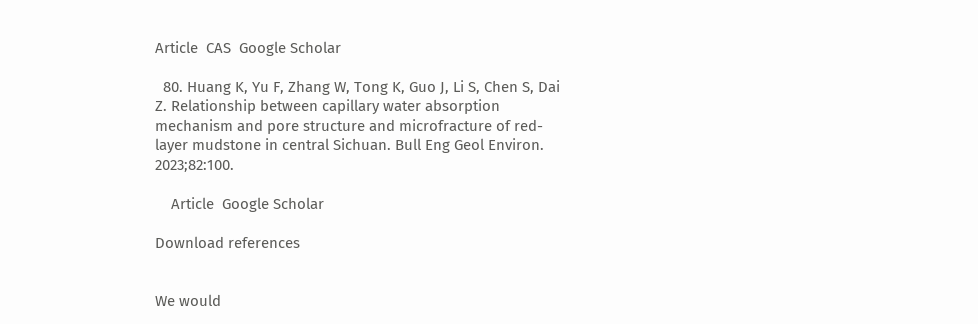Article  CAS  Google Scholar

  80. Huang K, Yu F, Zhang W, Tong K, Guo J, Li S, Chen S, Dai Z. Relationship between capillary water absorption mechanism and pore structure and microfracture of red-layer mudstone in central Sichuan. Bull Eng Geol Environ. 2023;82:100.

    Article  Google Scholar

Download references


We would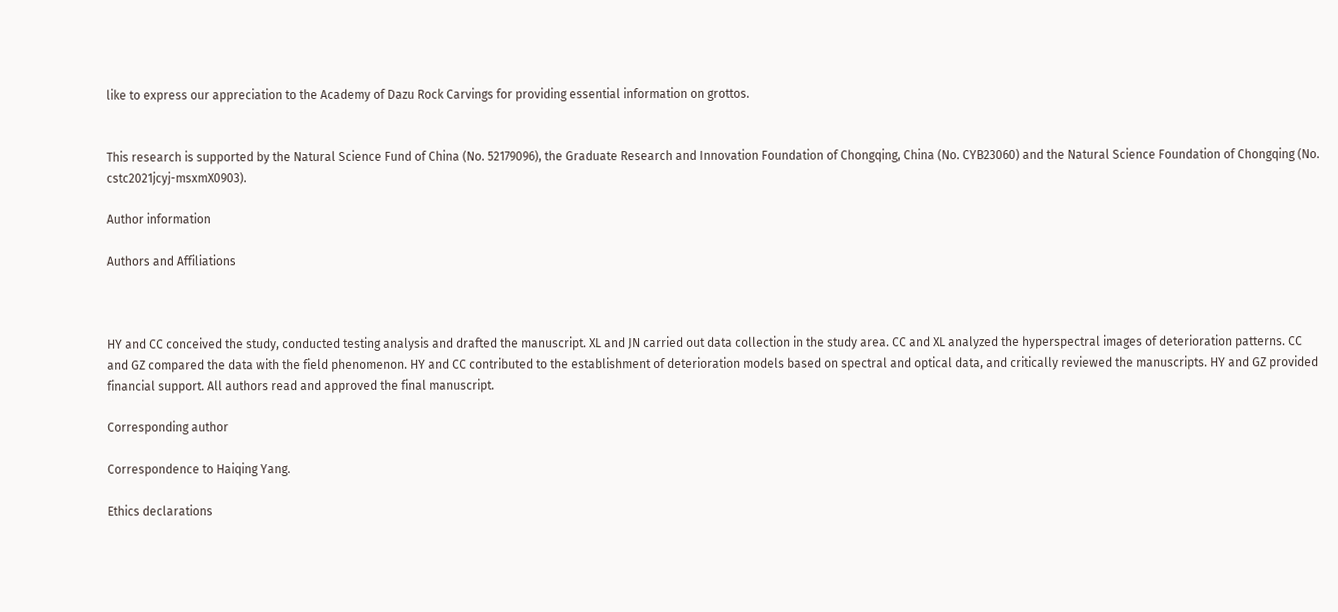like to express our appreciation to the Academy of Dazu Rock Carvings for providing essential information on grottos.


This research is supported by the Natural Science Fund of China (No. 52179096), the Graduate Research and Innovation Foundation of Chongqing, China (No. CYB23060) and the Natural Science Foundation of Chongqing (No. cstc2021jcyj-msxmX0903).

Author information

Authors and Affiliations



HY and CC conceived the study, conducted testing analysis and drafted the manuscript. XL and JN carried out data collection in the study area. CC and XL analyzed the hyperspectral images of deterioration patterns. CC and GZ compared the data with the field phenomenon. HY and CC contributed to the establishment of deterioration models based on spectral and optical data, and critically reviewed the manuscripts. HY and GZ provided financial support. All authors read and approved the final manuscript.

Corresponding author

Correspondence to Haiqing Yang.

Ethics declarations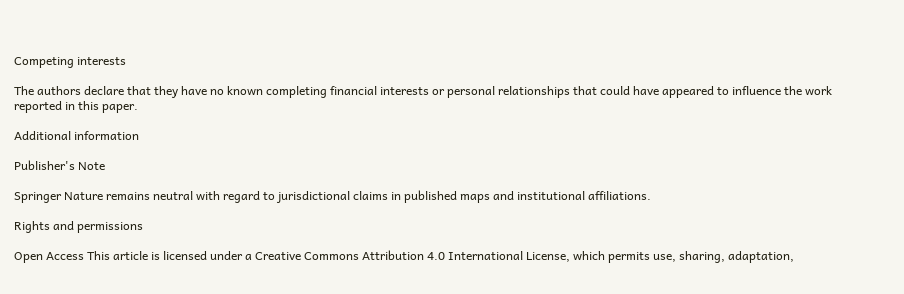Competing interests

The authors declare that they have no known completing financial interests or personal relationships that could have appeared to influence the work reported in this paper.

Additional information

Publisher's Note

Springer Nature remains neutral with regard to jurisdictional claims in published maps and institutional affiliations.

Rights and permissions

Open Access This article is licensed under a Creative Commons Attribution 4.0 International License, which permits use, sharing, adaptation,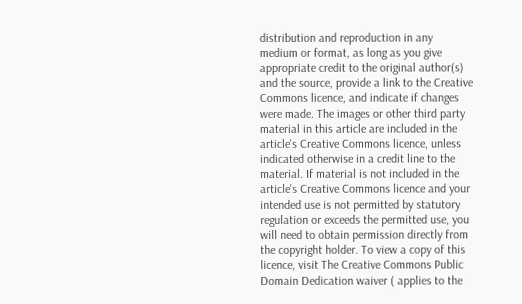distribution and reproduction in any medium or format, as long as you give appropriate credit to the original author(s) and the source, provide a link to the Creative Commons licence, and indicate if changes were made. The images or other third party material in this article are included in the article's Creative Commons licence, unless indicated otherwise in a credit line to the material. If material is not included in the article's Creative Commons licence and your intended use is not permitted by statutory regulation or exceeds the permitted use, you will need to obtain permission directly from the copyright holder. To view a copy of this licence, visit The Creative Commons Public Domain Dedication waiver ( applies to the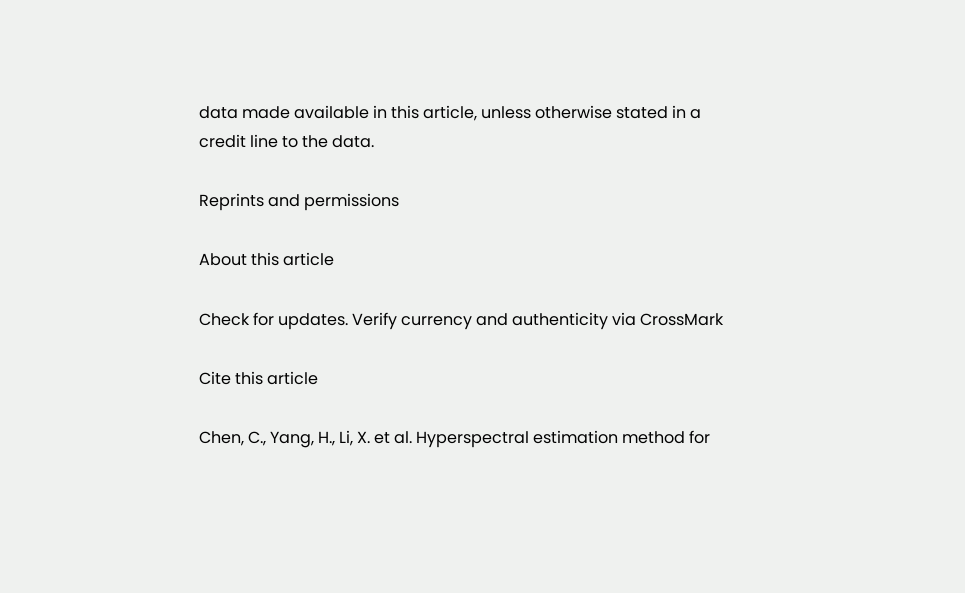data made available in this article, unless otherwise stated in a credit line to the data.

Reprints and permissions

About this article

Check for updates. Verify currency and authenticity via CrossMark

Cite this article

Chen, C., Yang, H., Li, X. et al. Hyperspectral estimation method for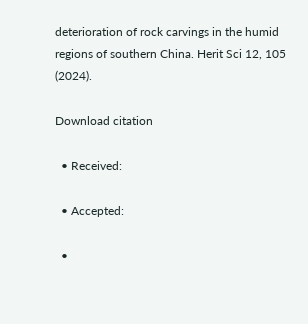deterioration of rock carvings in the humid regions of southern China. Herit Sci 12, 105 (2024).

Download citation

  • Received:

  • Accepted:

  •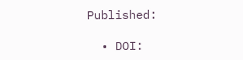Published:

  • DOI: